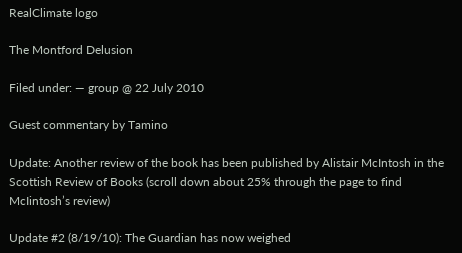RealClimate logo

The Montford Delusion

Filed under: — group @ 22 July 2010

Guest commentary by Tamino

Update: Another review of the book has been published by Alistair McIntosh in the Scottish Review of Books (scroll down about 25% through the page to find McIintosh’s review)

Update #2 (8/19/10): The Guardian has now weighed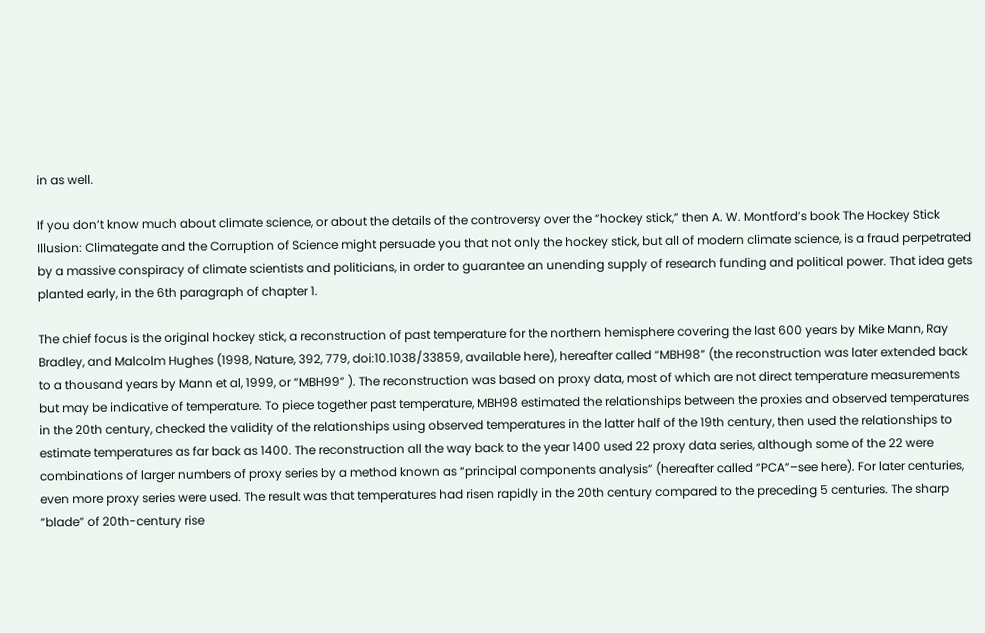in as well.

If you don’t know much about climate science, or about the details of the controversy over the “hockey stick,” then A. W. Montford’s book The Hockey Stick Illusion: Climategate and the Corruption of Science might persuade you that not only the hockey stick, but all of modern climate science, is a fraud perpetrated by a massive conspiracy of climate scientists and politicians, in order to guarantee an unending supply of research funding and political power. That idea gets planted early, in the 6th paragraph of chapter 1.

The chief focus is the original hockey stick, a reconstruction of past temperature for the northern hemisphere covering the last 600 years by Mike Mann, Ray Bradley, and Malcolm Hughes (1998, Nature, 392, 779, doi:10.1038/33859, available here), hereafter called “MBH98” (the reconstruction was later extended back to a thousand years by Mann et al, 1999, or “MBH99” ). The reconstruction was based on proxy data, most of which are not direct temperature measurements but may be indicative of temperature. To piece together past temperature, MBH98 estimated the relationships between the proxies and observed temperatures in the 20th century, checked the validity of the relationships using observed temperatures in the latter half of the 19th century, then used the relationships to estimate temperatures as far back as 1400. The reconstruction all the way back to the year 1400 used 22 proxy data series, although some of the 22 were combinations of larger numbers of proxy series by a method known as “principal components analysis” (hereafter called “PCA”–see here). For later centuries, even more proxy series were used. The result was that temperatures had risen rapidly in the 20th century compared to the preceding 5 centuries. The sharp “blade” of 20th-century rise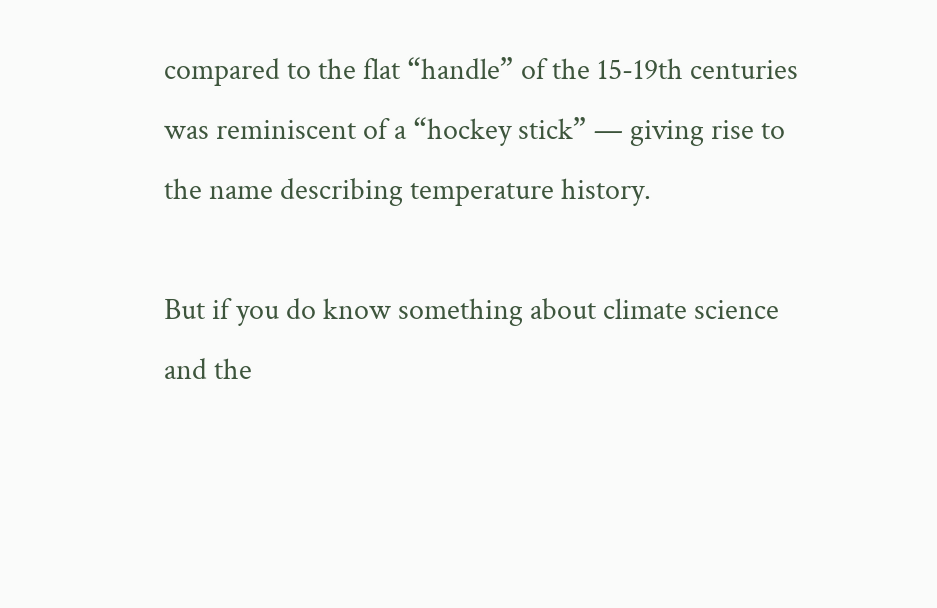compared to the flat “handle” of the 15-19th centuries was reminiscent of a “hockey stick” — giving rise to the name describing temperature history.

But if you do know something about climate science and the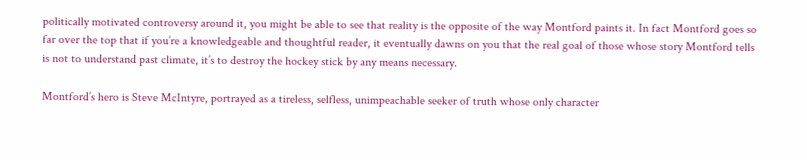politically motivated controversy around it, you might be able to see that reality is the opposite of the way Montford paints it. In fact Montford goes so far over the top that if you’re a knowledgeable and thoughtful reader, it eventually dawns on you that the real goal of those whose story Montford tells is not to understand past climate, it’s to destroy the hockey stick by any means necessary.

Montford’s hero is Steve McIntyre, portrayed as a tireless, selfless, unimpeachable seeker of truth whose only character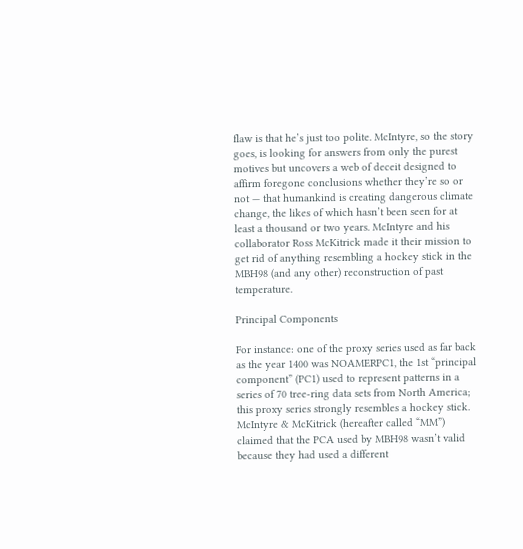flaw is that he’s just too polite. McIntyre, so the story goes, is looking for answers from only the purest motives but uncovers a web of deceit designed to affirm foregone conclusions whether they’re so or not — that humankind is creating dangerous climate change, the likes of which hasn’t been seen for at least a thousand or two years. McIntyre and his collaborator Ross McKitrick made it their mission to get rid of anything resembling a hockey stick in the MBH98 (and any other) reconstruction of past temperature.

Principal Components

For instance: one of the proxy series used as far back as the year 1400 was NOAMERPC1, the 1st “principal component” (PC1) used to represent patterns in a series of 70 tree-ring data sets from North America; this proxy series strongly resembles a hockey stick. McIntyre & McKitrick (hereafter called “MM”) claimed that the PCA used by MBH98 wasn’t valid because they had used a different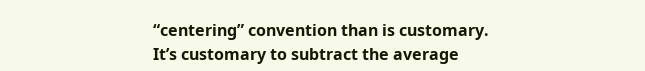“centering” convention than is customary. It’s customary to subtract the average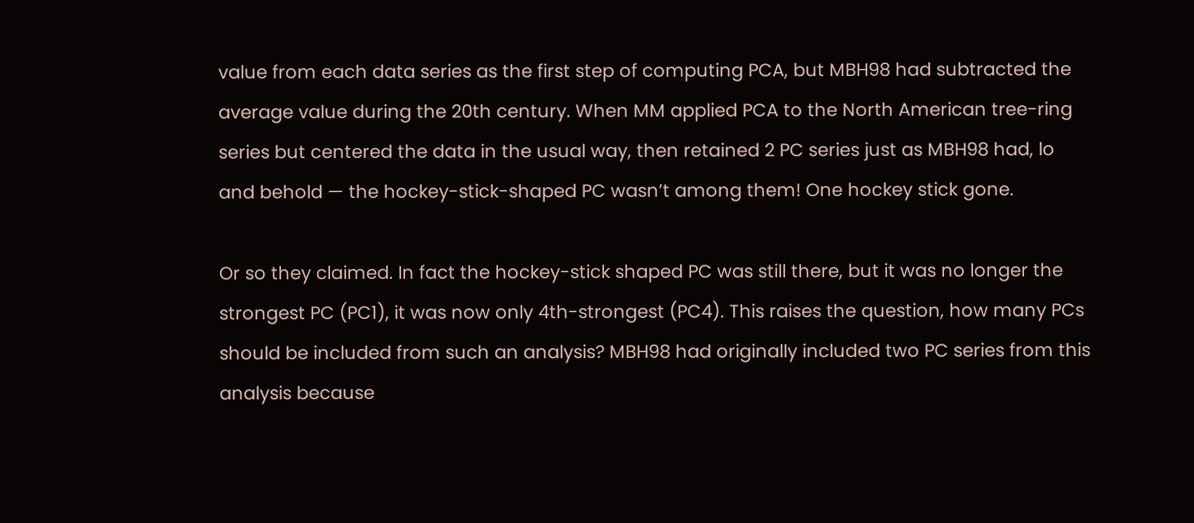value from each data series as the first step of computing PCA, but MBH98 had subtracted the average value during the 20th century. When MM applied PCA to the North American tree-ring series but centered the data in the usual way, then retained 2 PC series just as MBH98 had, lo and behold — the hockey-stick-shaped PC wasn’t among them! One hockey stick gone.

Or so they claimed. In fact the hockey-stick shaped PC was still there, but it was no longer the strongest PC (PC1), it was now only 4th-strongest (PC4). This raises the question, how many PCs should be included from such an analysis? MBH98 had originally included two PC series from this analysis because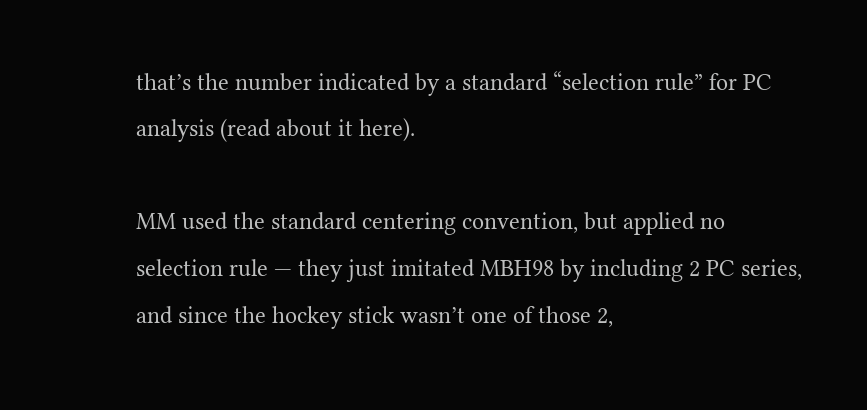that’s the number indicated by a standard “selection rule” for PC analysis (read about it here).

MM used the standard centering convention, but applied no selection rule — they just imitated MBH98 by including 2 PC series, and since the hockey stick wasn’t one of those 2,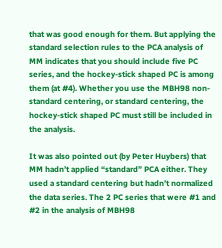that was good enough for them. But applying the standard selection rules to the PCA analysis of MM indicates that you should include five PC series, and the hockey-stick shaped PC is among them (at #4). Whether you use the MBH98 non-standard centering, or standard centering, the hockey-stick shaped PC must still be included in the analysis.

It was also pointed out (by Peter Huybers) that MM hadn’t applied “standard” PCA either. They used a standard centering but hadn’t normalized the data series. The 2 PC series that were #1 and #2 in the analysis of MBH98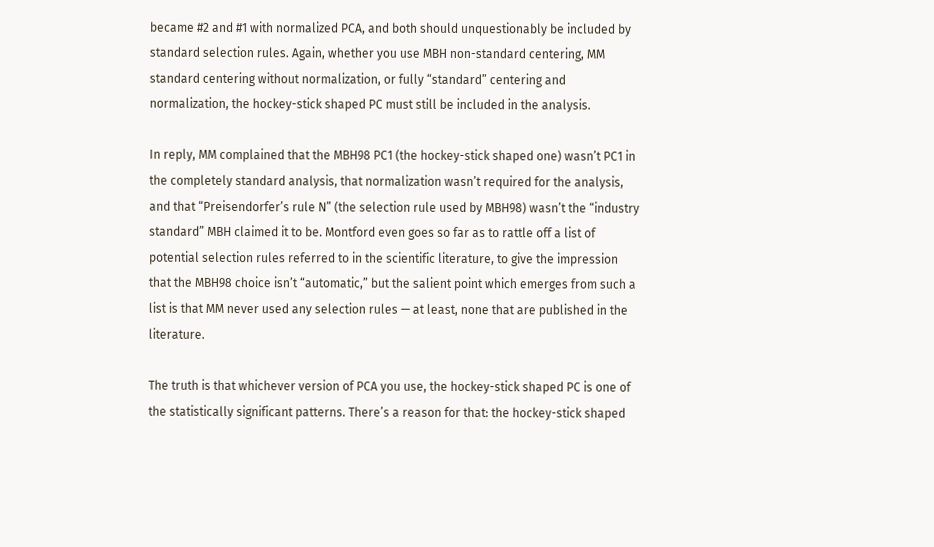became #2 and #1 with normalized PCA, and both should unquestionably be included by standard selection rules. Again, whether you use MBH non-standard centering, MM standard centering without normalization, or fully “standard” centering and normalization, the hockey-stick shaped PC must still be included in the analysis.

In reply, MM complained that the MBH98 PC1 (the hockey-stick shaped one) wasn’t PC1 in the completely standard analysis, that normalization wasn’t required for the analysis, and that “Preisendorfer’s rule N” (the selection rule used by MBH98) wasn’t the “industry standard” MBH claimed it to be. Montford even goes so far as to rattle off a list of potential selection rules referred to in the scientific literature, to give the impression that the MBH98 choice isn’t “automatic,” but the salient point which emerges from such a list is that MM never used any selection rules — at least, none that are published in the literature.

The truth is that whichever version of PCA you use, the hockey-stick shaped PC is one of the statistically significant patterns. There’s a reason for that: the hockey-stick shaped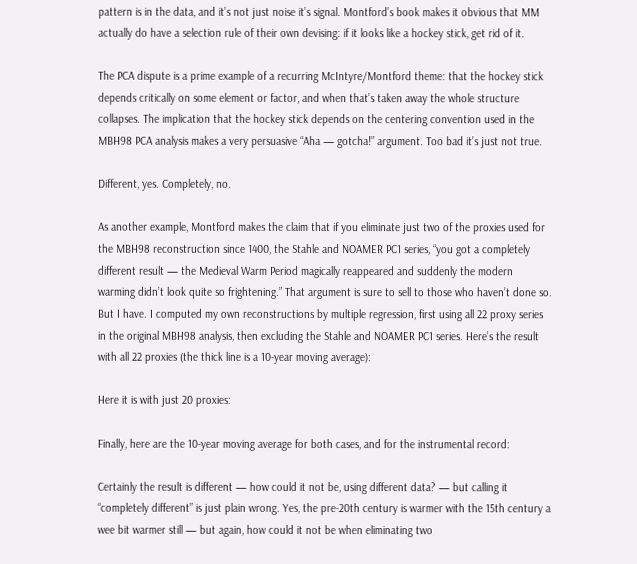pattern is in the data, and it’s not just noise it’s signal. Montford’s book makes it obvious that MM actually do have a selection rule of their own devising: if it looks like a hockey stick, get rid of it.

The PCA dispute is a prime example of a recurring McIntyre/Montford theme: that the hockey stick depends critically on some element or factor, and when that’s taken away the whole structure collapses. The implication that the hockey stick depends on the centering convention used in the MBH98 PCA analysis makes a very persuasive “Aha — gotcha!” argument. Too bad it’s just not true.

Different, yes. Completely, no.

As another example, Montford makes the claim that if you eliminate just two of the proxies used for the MBH98 reconstruction since 1400, the Stahle and NOAMER PC1 series, “you got a completely different result — the Medieval Warm Period magically reappeared and suddenly the modern warming didn’t look quite so frightening.” That argument is sure to sell to those who haven’t done so. But I have. I computed my own reconstructions by multiple regression, first using all 22 proxy series in the original MBH98 analysis, then excluding the Stahle and NOAMER PC1 series. Here’s the result with all 22 proxies (the thick line is a 10-year moving average):

Here it is with just 20 proxies:

Finally, here are the 10-year moving average for both cases, and for the instrumental record:

Certainly the result is different — how could it not be, using different data? — but calling it “completely different” is just plain wrong. Yes, the pre-20th century is warmer with the 15th century a wee bit warmer still — but again, how could it not be when eliminating two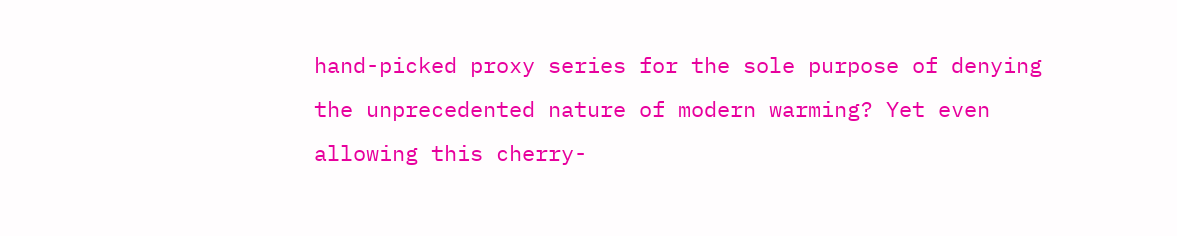hand-picked proxy series for the sole purpose of denying the unprecedented nature of modern warming? Yet even allowing this cherry-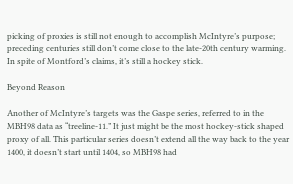picking of proxies is still not enough to accomplish McIntyre’s purpose; preceding centuries still don’t come close to the late-20th century warming. In spite of Montford’s claims, it’s still a hockey stick.

Beyond Reason

Another of McIntyre’s targets was the Gaspe series, referred to in the MBH98 data as “treeline-11.” It just might be the most hockey-stick shaped proxy of all. This particular series doesn’t extend all the way back to the year 1400, it doesn’t start until 1404, so MBH98 had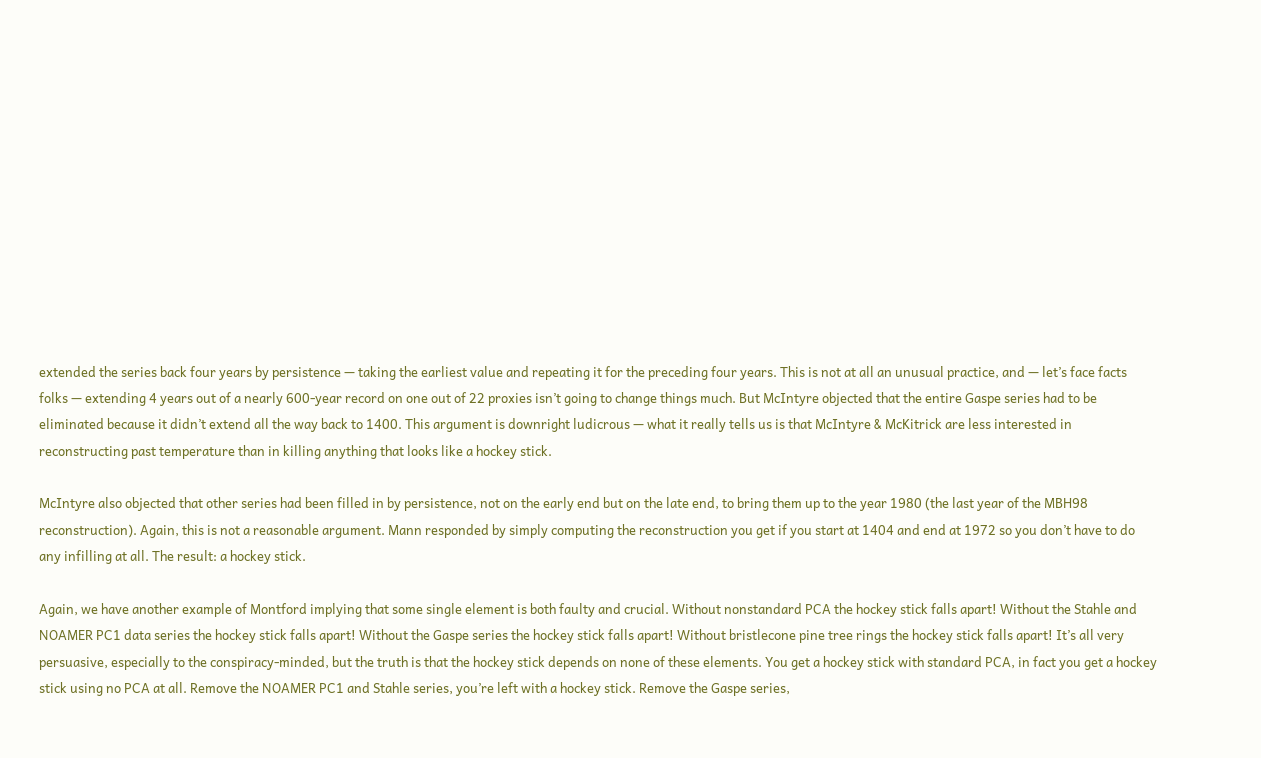extended the series back four years by persistence — taking the earliest value and repeating it for the preceding four years. This is not at all an unusual practice, and — let’s face facts folks — extending 4 years out of a nearly 600-year record on one out of 22 proxies isn’t going to change things much. But McIntyre objected that the entire Gaspe series had to be eliminated because it didn’t extend all the way back to 1400. This argument is downright ludicrous — what it really tells us is that McIntyre & McKitrick are less interested in reconstructing past temperature than in killing anything that looks like a hockey stick.

McIntyre also objected that other series had been filled in by persistence, not on the early end but on the late end, to bring them up to the year 1980 (the last year of the MBH98 reconstruction). Again, this is not a reasonable argument. Mann responded by simply computing the reconstruction you get if you start at 1404 and end at 1972 so you don’t have to do any infilling at all. The result: a hockey stick.

Again, we have another example of Montford implying that some single element is both faulty and crucial. Without nonstandard PCA the hockey stick falls apart! Without the Stahle and NOAMER PC1 data series the hockey stick falls apart! Without the Gaspe series the hockey stick falls apart! Without bristlecone pine tree rings the hockey stick falls apart! It’s all very persuasive, especially to the conspiracy-minded, but the truth is that the hockey stick depends on none of these elements. You get a hockey stick with standard PCA, in fact you get a hockey stick using no PCA at all. Remove the NOAMER PC1 and Stahle series, you’re left with a hockey stick. Remove the Gaspe series,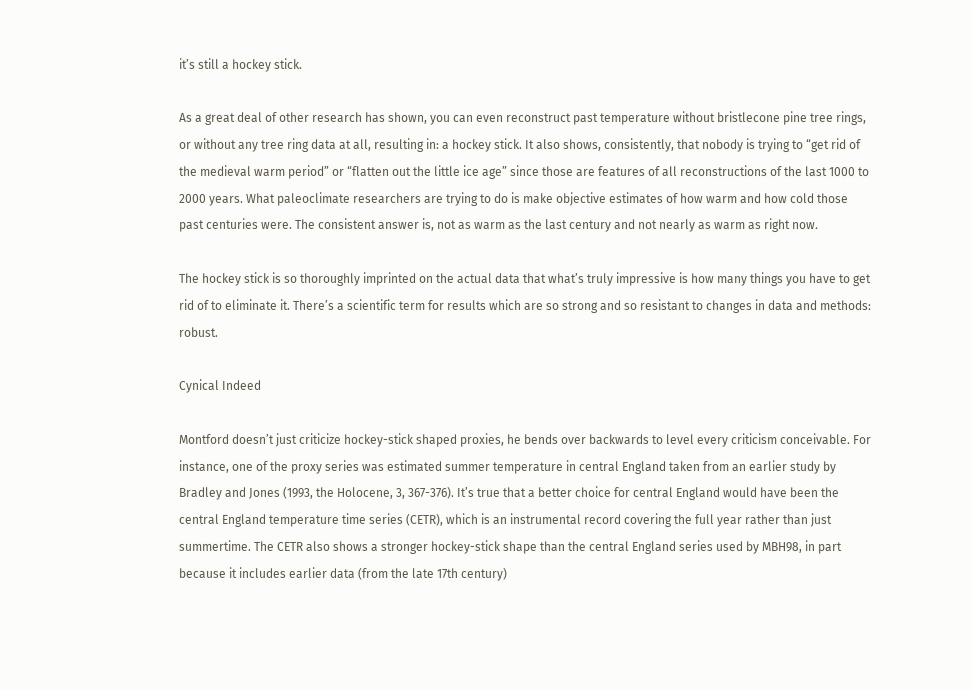it’s still a hockey stick.

As a great deal of other research has shown, you can even reconstruct past temperature without bristlecone pine tree rings, or without any tree ring data at all, resulting in: a hockey stick. It also shows, consistently, that nobody is trying to “get rid of the medieval warm period” or “flatten out the little ice age” since those are features of all reconstructions of the last 1000 to 2000 years. What paleoclimate researchers are trying to do is make objective estimates of how warm and how cold those past centuries were. The consistent answer is, not as warm as the last century and not nearly as warm as right now.

The hockey stick is so thoroughly imprinted on the actual data that what’s truly impressive is how many things you have to get rid of to eliminate it. There’s a scientific term for results which are so strong and so resistant to changes in data and methods: robust.

Cynical Indeed

Montford doesn’t just criticize hockey-stick shaped proxies, he bends over backwards to level every criticism conceivable. For instance, one of the proxy series was estimated summer temperature in central England taken from an earlier study by Bradley and Jones (1993, the Holocene, 3, 367-376). It’s true that a better choice for central England would have been the central England temperature time series (CETR), which is an instrumental record covering the full year rather than just summertime. The CETR also shows a stronger hockey-stick shape than the central England series used by MBH98, in part because it includes earlier data (from the late 17th century)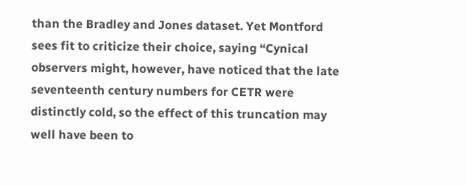than the Bradley and Jones dataset. Yet Montford sees fit to criticize their choice, saying “Cynical observers might, however, have noticed that the late seventeenth century numbers for CETR were distinctly cold, so the effect of this truncation may well have been to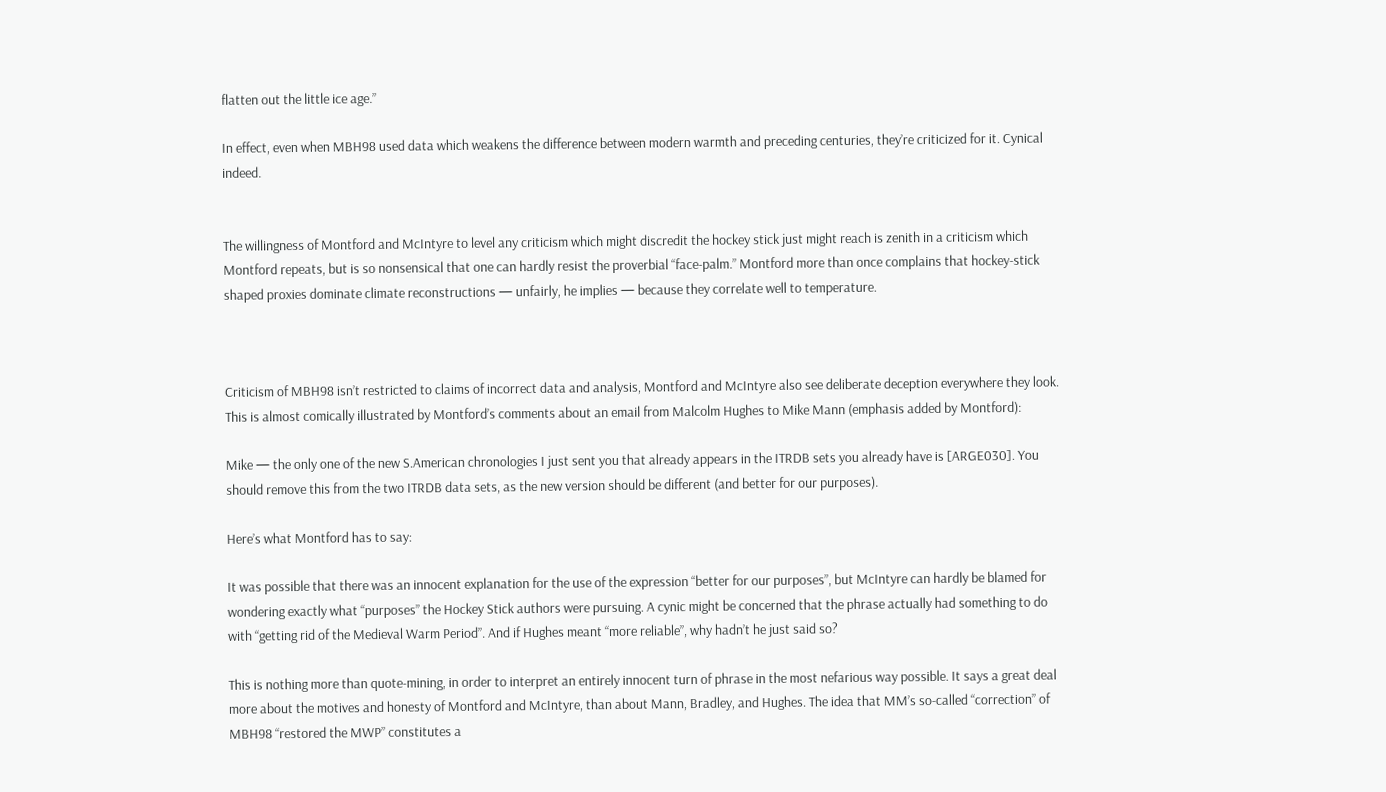flatten out the little ice age.”

In effect, even when MBH98 used data which weakens the difference between modern warmth and preceding centuries, they’re criticized for it. Cynical indeed.


The willingness of Montford and McIntyre to level any criticism which might discredit the hockey stick just might reach is zenith in a criticism which Montford repeats, but is so nonsensical that one can hardly resist the proverbial “face-palm.” Montford more than once complains that hockey-stick shaped proxies dominate climate reconstructions — unfairly, he implies — because they correlate well to temperature.



Criticism of MBH98 isn’t restricted to claims of incorrect data and analysis, Montford and McIntyre also see deliberate deception everywhere they look. This is almost comically illustrated by Montford’s comments about an email from Malcolm Hughes to Mike Mann (emphasis added by Montford):

Mike — the only one of the new S.American chronologies I just sent you that already appears in the ITRDB sets you already have is [ARGE030]. You should remove this from the two ITRDB data sets, as the new version should be different (and better for our purposes).

Here’s what Montford has to say:

It was possible that there was an innocent explanation for the use of the expression “better for our purposes”, but McIntyre can hardly be blamed for wondering exactly what “purposes” the Hockey Stick authors were pursuing. A cynic might be concerned that the phrase actually had something to do with “getting rid of the Medieval Warm Period”. And if Hughes meant “more reliable”, why hadn’t he just said so?

This is nothing more than quote-mining, in order to interpret an entirely innocent turn of phrase in the most nefarious way possible. It says a great deal more about the motives and honesty of Montford and McIntyre, than about Mann, Bradley, and Hughes. The idea that MM’s so-called “correction” of MBH98 “restored the MWP” constitutes a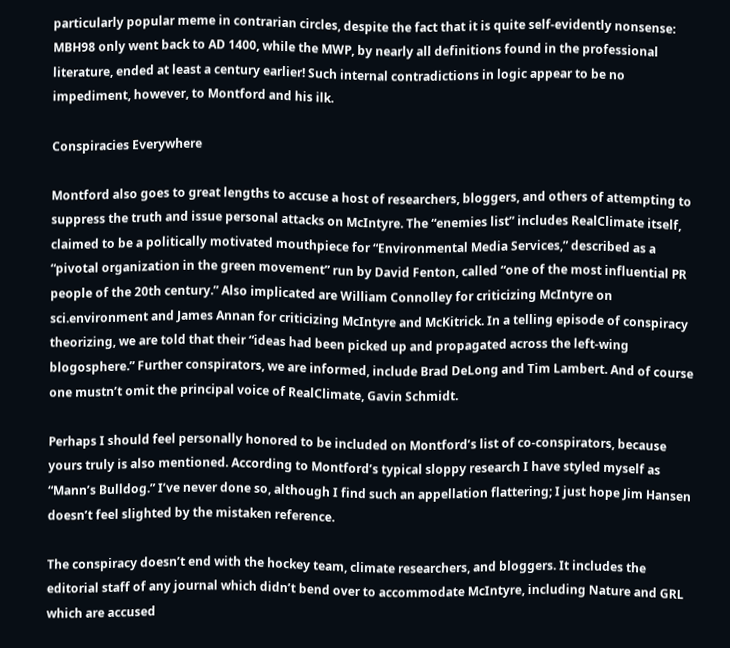particularly popular meme in contrarian circles, despite the fact that it is quite self-evidently nonsense: MBH98 only went back to AD 1400, while the MWP, by nearly all definitions found in the professional literature, ended at least a century earlier! Such internal contradictions in logic appear to be no impediment, however, to Montford and his ilk.

Conspiracies Everywhere

Montford also goes to great lengths to accuse a host of researchers, bloggers, and others of attempting to suppress the truth and issue personal attacks on McIntyre. The “enemies list” includes RealClimate itself, claimed to be a politically motivated mouthpiece for “Environmental Media Services,” described as a “pivotal organization in the green movement” run by David Fenton, called “one of the most influential PR people of the 20th century.” Also implicated are William Connolley for criticizing McIntyre on sci.environment and James Annan for criticizing McIntyre and McKitrick. In a telling episode of conspiracy theorizing, we are told that their “ideas had been picked up and propagated across the left-wing blogosphere.” Further conspirators, we are informed, include Brad DeLong and Tim Lambert. And of course one mustn’t omit the principal voice of RealClimate, Gavin Schmidt.

Perhaps I should feel personally honored to be included on Montford’s list of co-conspirators, because yours truly is also mentioned. According to Montford’s typical sloppy research I have styled myself as “Mann’s Bulldog.” I’ve never done so, although I find such an appellation flattering; I just hope Jim Hansen doesn’t feel slighted by the mistaken reference.

The conspiracy doesn’t end with the hockey team, climate researchers, and bloggers. It includes the editorial staff of any journal which didn’t bend over to accommodate McIntyre, including Nature and GRL which are accused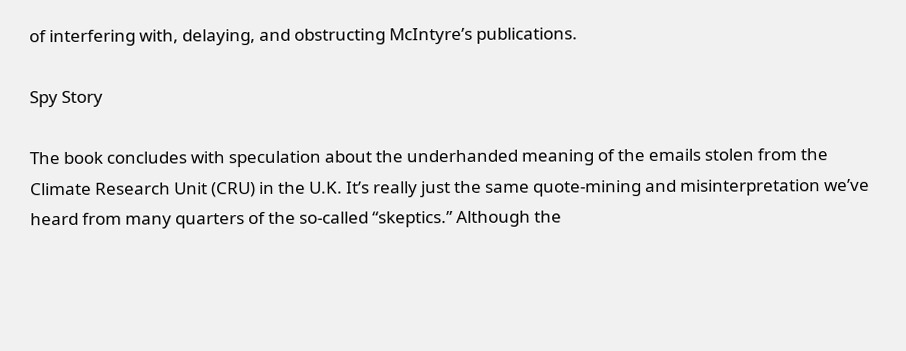of interfering with, delaying, and obstructing McIntyre’s publications.

Spy Story

The book concludes with speculation about the underhanded meaning of the emails stolen from the Climate Research Unit (CRU) in the U.K. It’s really just the same quote-mining and misinterpretation we’ve heard from many quarters of the so-called “skeptics.” Although the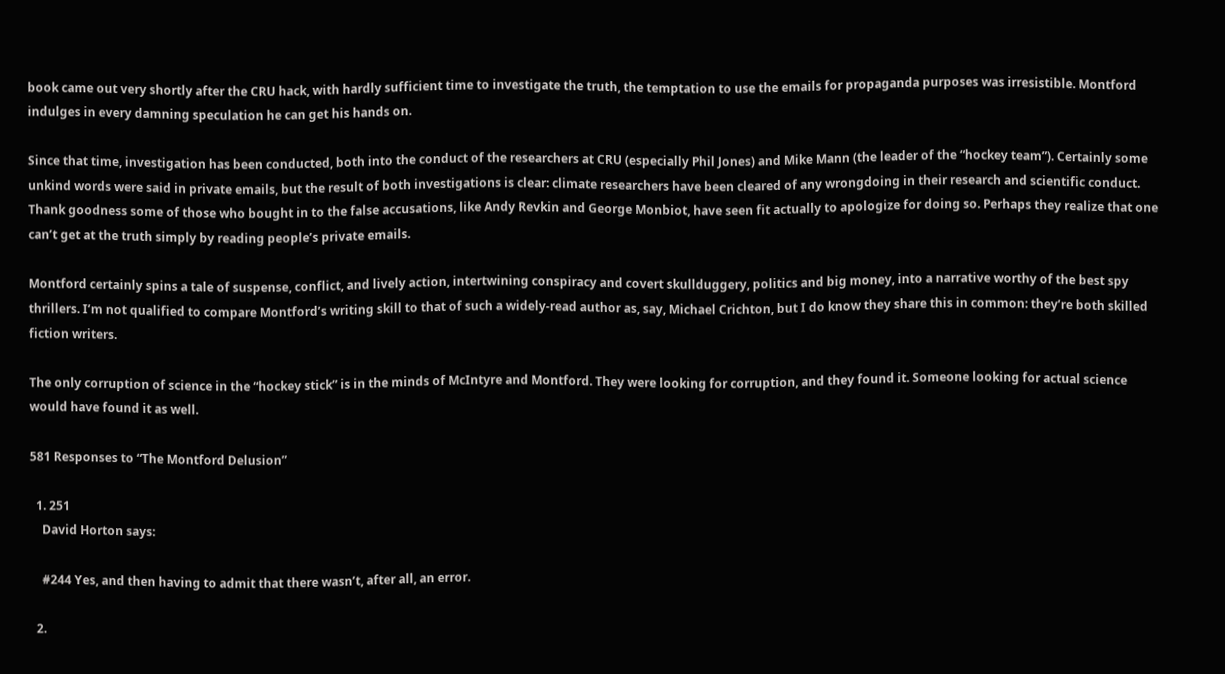book came out very shortly after the CRU hack, with hardly sufficient time to investigate the truth, the temptation to use the emails for propaganda purposes was irresistible. Montford indulges in every damning speculation he can get his hands on.

Since that time, investigation has been conducted, both into the conduct of the researchers at CRU (especially Phil Jones) and Mike Mann (the leader of the “hockey team”). Certainly some unkind words were said in private emails, but the result of both investigations is clear: climate researchers have been cleared of any wrongdoing in their research and scientific conduct. Thank goodness some of those who bought in to the false accusations, like Andy Revkin and George Monbiot, have seen fit actually to apologize for doing so. Perhaps they realize that one can’t get at the truth simply by reading people’s private emails.

Montford certainly spins a tale of suspense, conflict, and lively action, intertwining conspiracy and covert skullduggery, politics and big money, into a narrative worthy of the best spy thrillers. I’m not qualified to compare Montford’s writing skill to that of such a widely-read author as, say, Michael Crichton, but I do know they share this in common: they’re both skilled fiction writers.

The only corruption of science in the “hockey stick” is in the minds of McIntyre and Montford. They were looking for corruption, and they found it. Someone looking for actual science would have found it as well.

581 Responses to “The Montford Delusion”

  1. 251
    David Horton says:

    #244 Yes, and then having to admit that there wasn’t, after all, an error.

  2.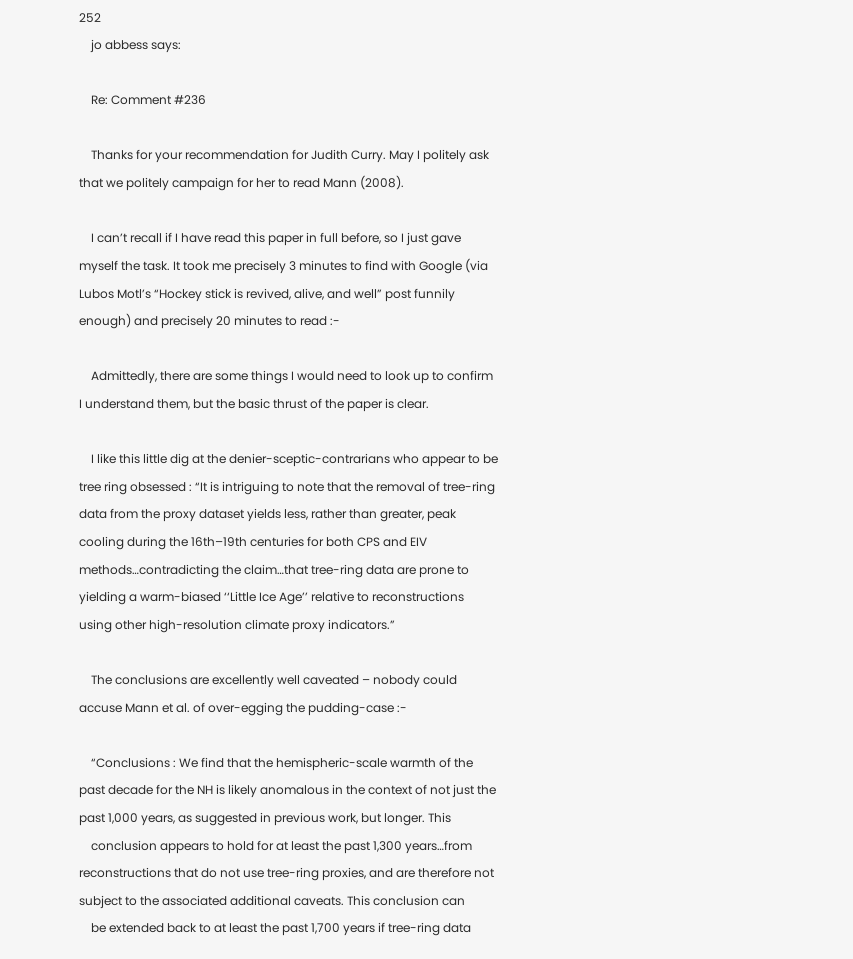252
    jo abbess says:

    Re: Comment #236

    Thanks for your recommendation for Judith Curry. May I politely ask that we politely campaign for her to read Mann (2008).

    I can’t recall if I have read this paper in full before, so I just gave myself the task. It took me precisely 3 minutes to find with Google (via Lubos Motl’s “Hockey stick is revived, alive, and well” post funnily enough) and precisely 20 minutes to read :-

    Admittedly, there are some things I would need to look up to confirm I understand them, but the basic thrust of the paper is clear.

    I like this little dig at the denier-sceptic-contrarians who appear to be tree ring obsessed : “It is intriguing to note that the removal of tree-ring data from the proxy dataset yields less, rather than greater, peak cooling during the 16th–19th centuries for both CPS and EIV methods…contradicting the claim…that tree-ring data are prone to yielding a warm-biased ‘‘Little Ice Age’’ relative to reconstructions using other high-resolution climate proxy indicators.”

    The conclusions are excellently well caveated – nobody could accuse Mann et al. of over-egging the pudding-case :-

    “Conclusions : We find that the hemispheric-scale warmth of the past decade for the NH is likely anomalous in the context of not just the past 1,000 years, as suggested in previous work, but longer. This
    conclusion appears to hold for at least the past 1,300 years…from reconstructions that do not use tree-ring proxies, and are therefore not subject to the associated additional caveats. This conclusion can
    be extended back to at least the past 1,700 years if tree-ring data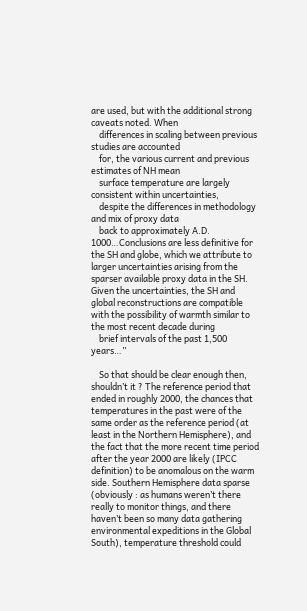are used, but with the additional strong caveats noted. When
    differences in scaling between previous studies are accounted
    for, the various current and previous estimates of NH mean
    surface temperature are largely consistent within uncertainties,
    despite the differences in methodology and mix of proxy data
    back to approximately A.D. 1000…Conclusions are less definitive for the SH and globe, which we attribute to larger uncertainties arising from the sparser available proxy data in the SH. Given the uncertainties, the SH and global reconstructions are compatible with the possibility of warmth similar to the most recent decade during
    brief intervals of the past 1,500 years…”

    So that should be clear enough then, shouldn’t it ? The reference period that ended in roughly 2000, the chances that temperatures in the past were of the same order as the reference period (at least in the Northern Hemisphere), and the fact that the more recent time period after the year 2000 are likely (IPCC definition) to be anomalous on the warm side. Southern Hemisphere data sparse (obviously : as humans weren’t there really to monitor things, and there haven’t been so many data gathering environmental expeditions in the Global South), temperature threshold could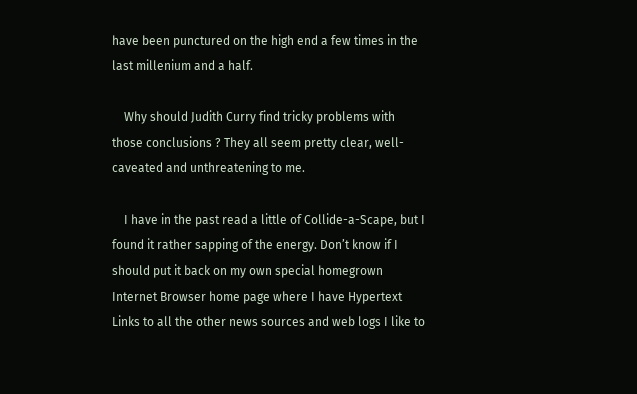have been punctured on the high end a few times in the last millenium and a half.

    Why should Judith Curry find tricky problems with those conclusions ? They all seem pretty clear, well-caveated and unthreatening to me.

    I have in the past read a little of Collide-a-Scape, but I found it rather sapping of the energy. Don’t know if I should put it back on my own special homegrown Internet Browser home page where I have Hypertext Links to all the other news sources and web logs I like to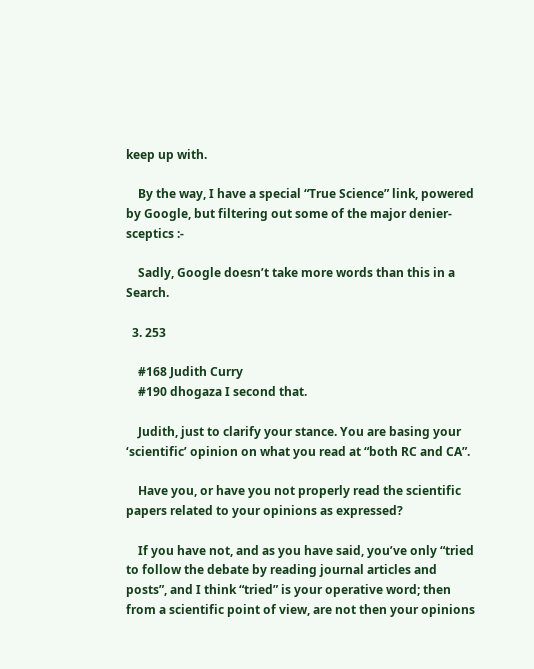keep up with.

    By the way, I have a special “True Science” link, powered by Google, but filtering out some of the major denier-sceptics :-

    Sadly, Google doesn’t take more words than this in a Search.

  3. 253

    #168 Judith Curry
    #190 dhogaza I second that.

    Judith, just to clarify your stance. You are basing your ‘scientific’ opinion on what you read at “both RC and CA”.

    Have you, or have you not properly read the scientific papers related to your opinions as expressed?

    If you have not, and as you have said, you’ve only “tried to follow the debate by reading journal articles and posts”, and I think “tried” is your operative word; then from a scientific point of view, are not then your opinions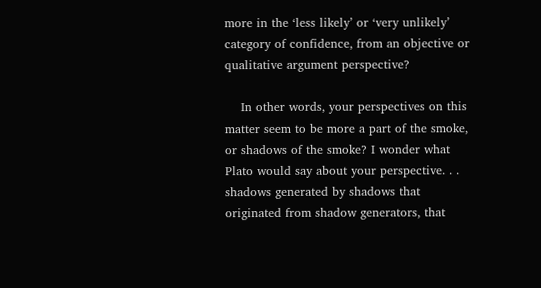more in the ‘less likely’ or ‘very unlikely’ category of confidence, from an objective or qualitative argument perspective?

    In other words, your perspectives on this matter seem to be more a part of the smoke, or shadows of the smoke? I wonder what Plato would say about your perspective. . . shadows generated by shadows that originated from shadow generators, that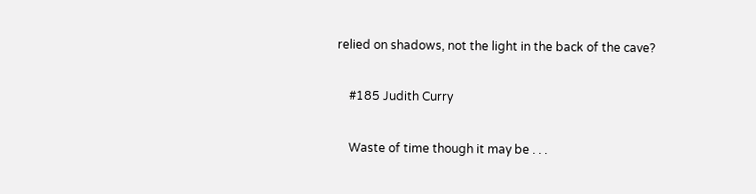relied on shadows, not the light in the back of the cave?

    #185 Judith Curry

    Waste of time though it may be . . .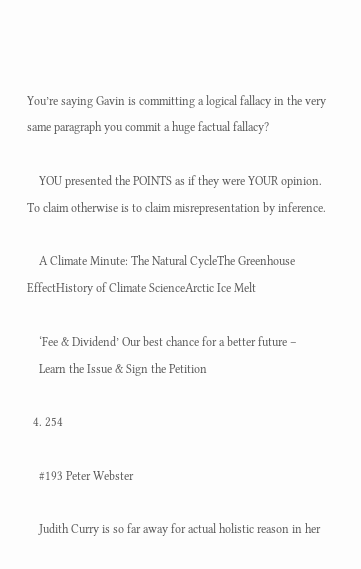You’re saying Gavin is committing a logical fallacy in the very same paragraph you commit a huge factual fallacy?

    YOU presented the POINTS as if they were YOUR opinion. To claim otherwise is to claim misrepresentation by inference.

    A Climate Minute: The Natural CycleThe Greenhouse EffectHistory of Climate ScienceArctic Ice Melt

    ‘Fee & Dividend’ Our best chance for a better future –
    Learn the Issue & Sign the Petition

  4. 254

    #193 Peter Webster

    Judith Curry is so far away for actual holistic reason in her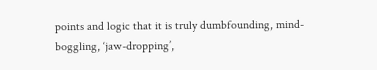points and logic that it is truly dumbfounding, mind-boggling, ‘jaw-dropping’,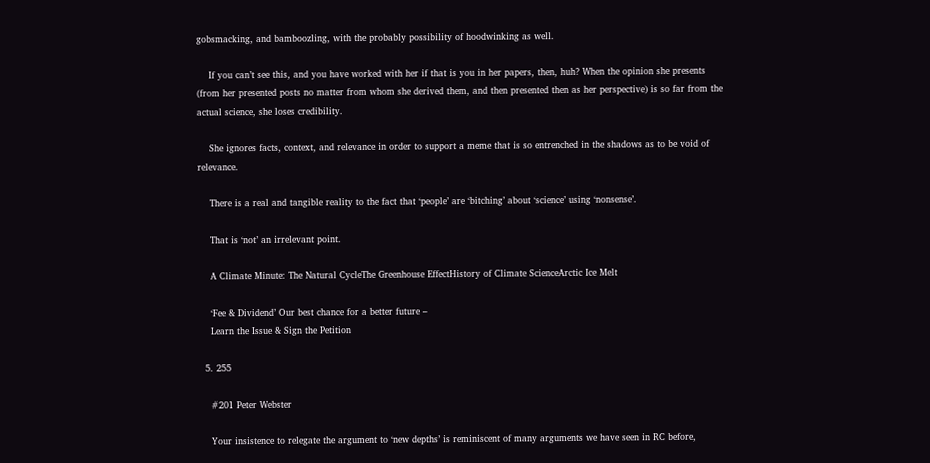gobsmacking, and bamboozling, with the probably possibility of hoodwinking as well.

    If you can’t see this, and you have worked with her if that is you in her papers, then, huh? When the opinion she presents (from her presented posts no matter from whom she derived them, and then presented then as her perspective) is so far from the actual science, she loses credibility.

    She ignores facts, context, and relevance in order to support a meme that is so entrenched in the shadows as to be void of relevance.

    There is a real and tangible reality to the fact that ‘people’ are ‘bitching’ about ‘science’ using ‘nonsense’.

    That is ‘not’ an irrelevant point.

    A Climate Minute: The Natural CycleThe Greenhouse EffectHistory of Climate ScienceArctic Ice Melt

    ‘Fee & Dividend’ Our best chance for a better future –
    Learn the Issue & Sign the Petition

  5. 255

    #201 Peter Webster

    Your insistence to relegate the argument to ‘new depths’ is reminiscent of many arguments we have seen in RC before,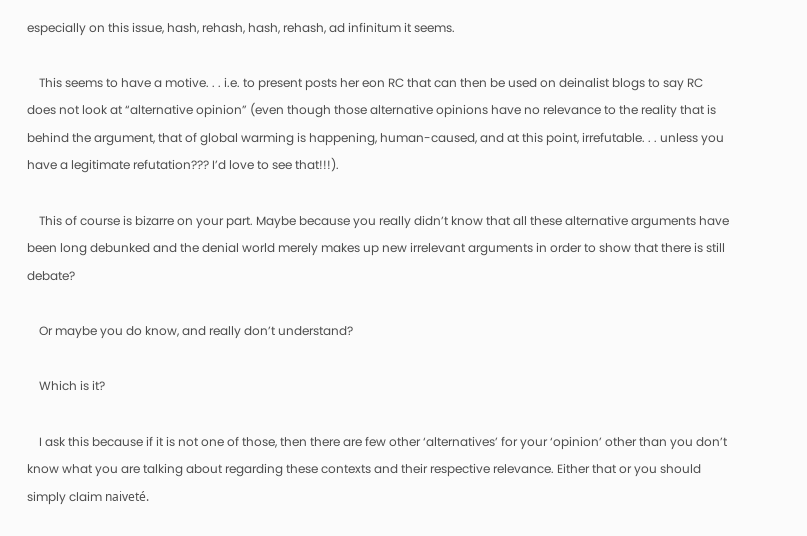especially on this issue, hash, rehash, hash, rehash, ad infinitum it seems.

    This seems to have a motive. . . i.e. to present posts her eon RC that can then be used on deinalist blogs to say RC does not look at “alternative opinion” (even though those alternative opinions have no relevance to the reality that is behind the argument, that of global warming is happening, human-caused, and at this point, irrefutable. . . unless you have a legitimate refutation??? I’d love to see that!!!).

    This of course is bizarre on your part. Maybe because you really didn’t know that all these alternative arguments have been long debunked and the denial world merely makes up new irrelevant arguments in order to show that there is still debate?

    Or maybe you do know, and really don’t understand?

    Which is it?

    I ask this because if it is not one of those, then there are few other ‘alternatives’ for your ‘opinion’ other than you don’t know what you are talking about regarding these contexts and their respective relevance. Either that or you should simply claim naiveté.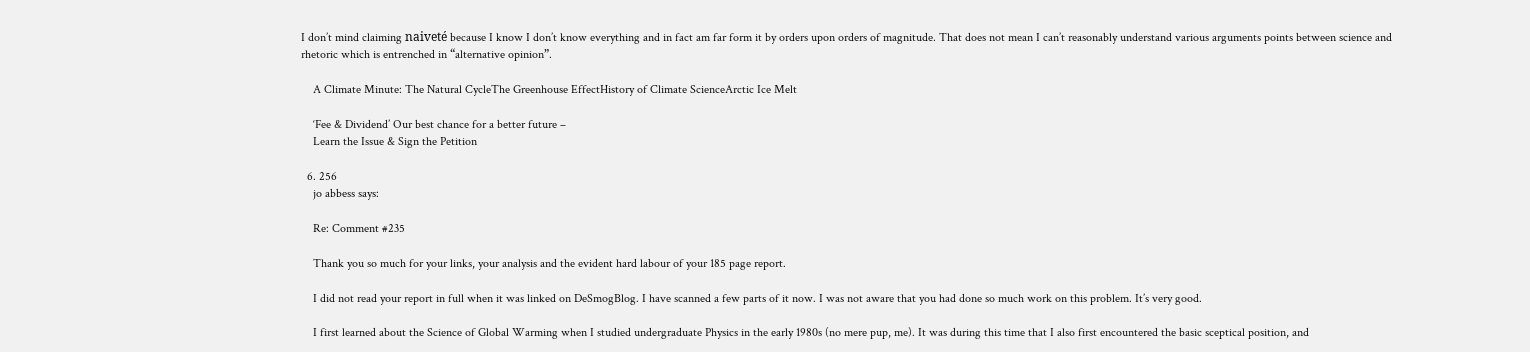I don’t mind claiming naiveté because I know I don’t know everything and in fact am far form it by orders upon orders of magnitude. That does not mean I can’t reasonably understand various arguments points between science and rhetoric which is entrenched in “alternative opinion”.

    A Climate Minute: The Natural CycleThe Greenhouse EffectHistory of Climate ScienceArctic Ice Melt

    ‘Fee & Dividend’ Our best chance for a better future –
    Learn the Issue & Sign the Petition

  6. 256
    jo abbess says:

    Re: Comment #235

    Thank you so much for your links, your analysis and the evident hard labour of your 185 page report.

    I did not read your report in full when it was linked on DeSmogBlog. I have scanned a few parts of it now. I was not aware that you had done so much work on this problem. It’s very good.

    I first learned about the Science of Global Warming when I studied undergraduate Physics in the early 1980s (no mere pup, me). It was during this time that I also first encountered the basic sceptical position, and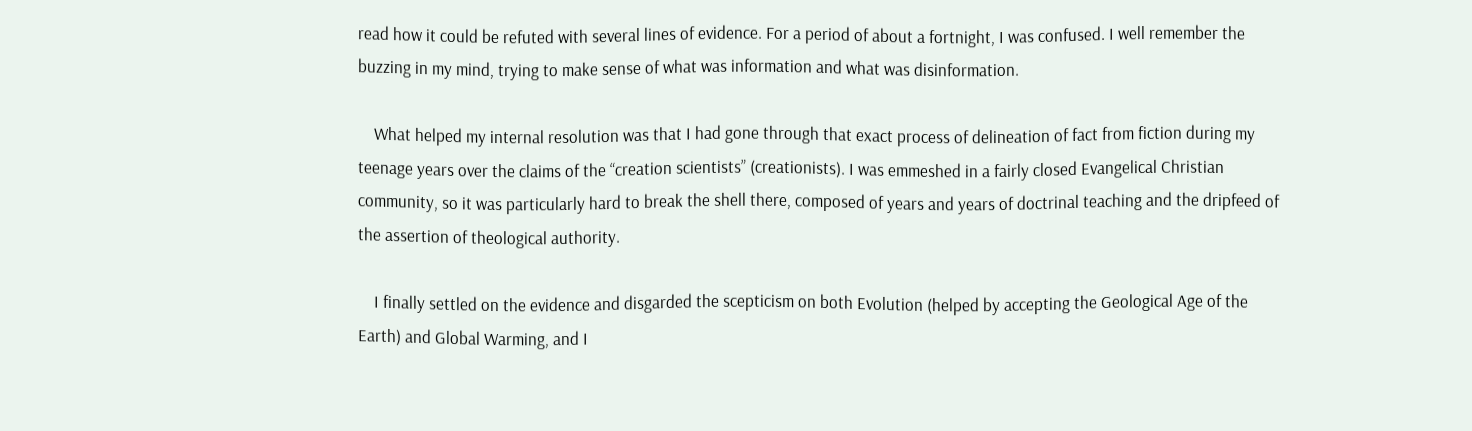read how it could be refuted with several lines of evidence. For a period of about a fortnight, I was confused. I well remember the buzzing in my mind, trying to make sense of what was information and what was disinformation.

    What helped my internal resolution was that I had gone through that exact process of delineation of fact from fiction during my teenage years over the claims of the “creation scientists” (creationists). I was emmeshed in a fairly closed Evangelical Christian community, so it was particularly hard to break the shell there, composed of years and years of doctrinal teaching and the dripfeed of the assertion of theological authority.

    I finally settled on the evidence and disgarded the scepticism on both Evolution (helped by accepting the Geological Age of the Earth) and Global Warming, and I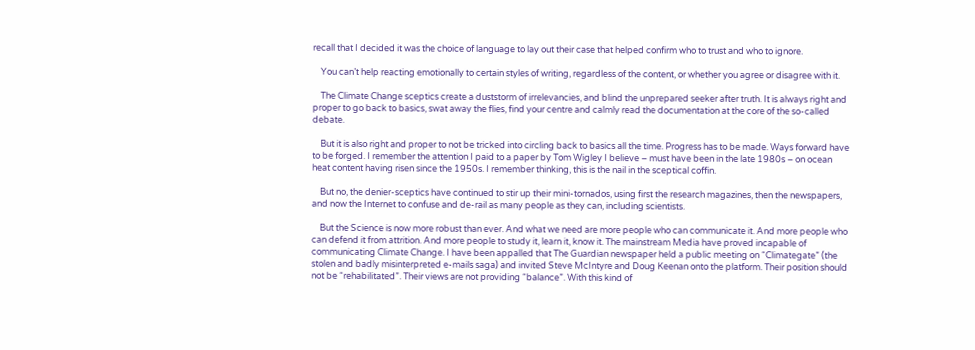recall that I decided it was the choice of language to lay out their case that helped confirm who to trust and who to ignore.

    You can’t help reacting emotionally to certain styles of writing, regardless of the content, or whether you agree or disagree with it.

    The Climate Change sceptics create a duststorm of irrelevancies, and blind the unprepared seeker after truth. It is always right and proper to go back to basics, swat away the flies, find your centre and calmly read the documentation at the core of the so-called debate.

    But it is also right and proper to not be tricked into circling back to basics all the time. Progress has to be made. Ways forward have to be forged. I remember the attention I paid to a paper by Tom Wigley I believe – must have been in the late 1980s – on ocean heat content having risen since the 1950s. I remember thinking, this is the nail in the sceptical coffin.

    But no, the denier-sceptics have continued to stir up their mini-tornados, using first the research magazines, then the newspapers, and now the Internet to confuse and de-rail as many people as they can, including scientists.

    But the Science is now more robust than ever. And what we need are more people who can communicate it. And more people who can defend it from attrition. And more people to study it, learn it, know it. The mainstream Media have proved incapable of communicating Climate Change. I have been appalled that The Guardian newspaper held a public meeting on “Climategate” (the stolen and badly misinterpreted e-mails saga) and invited Steve McIntyre and Doug Keenan onto the platform. Their position should not be “rehabilitated”. Their views are not providing “balance”. With this kind of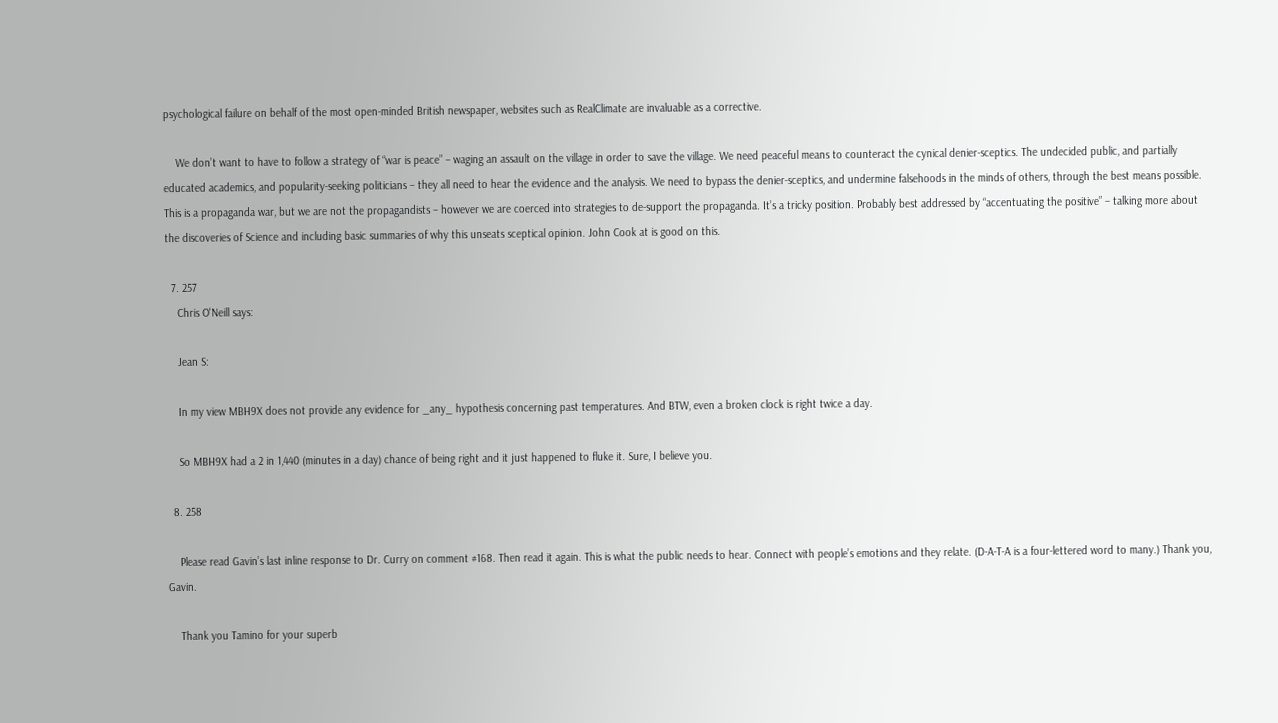psychological failure on behalf of the most open-minded British newspaper, websites such as RealClimate are invaluable as a corrective.

    We don’t want to have to follow a strategy of “war is peace” – waging an assault on the village in order to save the village. We need peaceful means to counteract the cynical denier-sceptics. The undecided public, and partially educated academics, and popularity-seeking politicians – they all need to hear the evidence and the analysis. We need to bypass the denier-sceptics, and undermine falsehoods in the minds of others, through the best means possible. This is a propaganda war, but we are not the propagandists – however we are coerced into strategies to de-support the propaganda. It’s a tricky position. Probably best addressed by “accentuating the positive” – talking more about the discoveries of Science and including basic summaries of why this unseats sceptical opinion. John Cook at is good on this.

  7. 257
    Chris O'Neill says:

    Jean S:

    In my view MBH9X does not provide any evidence for _any_ hypothesis concerning past temperatures. And BTW, even a broken clock is right twice a day.

    So MBH9X had a 2 in 1,440 (minutes in a day) chance of being right and it just happened to fluke it. Sure, I believe you.

  8. 258

    Please read Gavin’s last inline response to Dr. Curry on comment #168. Then read it again. This is what the public needs to hear. Connect with people’s emotions and they relate. (D-A-T-A is a four-lettered word to many.) Thank you, Gavin.

    Thank you Tamino for your superb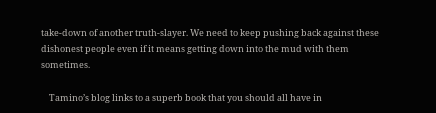take-down of another truth-slayer. We need to keep pushing back against these dishonest people even if it means getting down into the mud with them sometimes.

    Tamino’s blog links to a superb book that you should all have in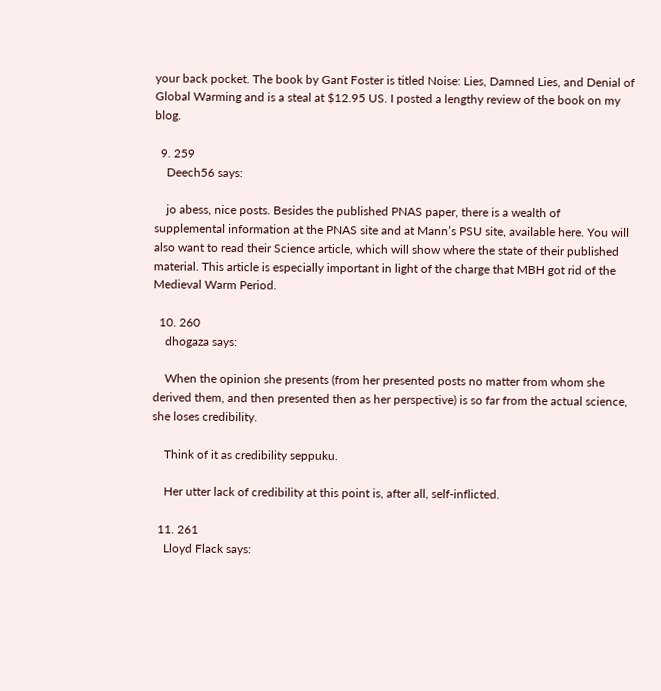your back pocket. The book by Gant Foster is titled Noise: Lies, Damned Lies, and Denial of Global Warming and is a steal at $12.95 US. I posted a lengthy review of the book on my blog.

  9. 259
    Deech56 says:

    jo abess, nice posts. Besides the published PNAS paper, there is a wealth of supplemental information at the PNAS site and at Mann’s PSU site, available here. You will also want to read their Science article, which will show where the state of their published material. This article is especially important in light of the charge that MBH got rid of the Medieval Warm Period.

  10. 260
    dhogaza says:

    When the opinion she presents (from her presented posts no matter from whom she derived them, and then presented then as her perspective) is so far from the actual science, she loses credibility.

    Think of it as credibility seppuku.

    Her utter lack of credibility at this point is, after all, self-inflicted.

  11. 261
    Lloyd Flack says: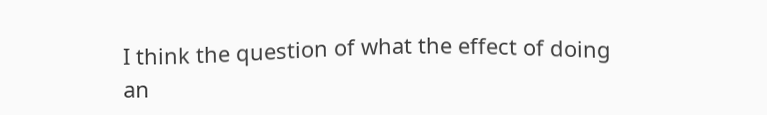I think the question of what the effect of doing an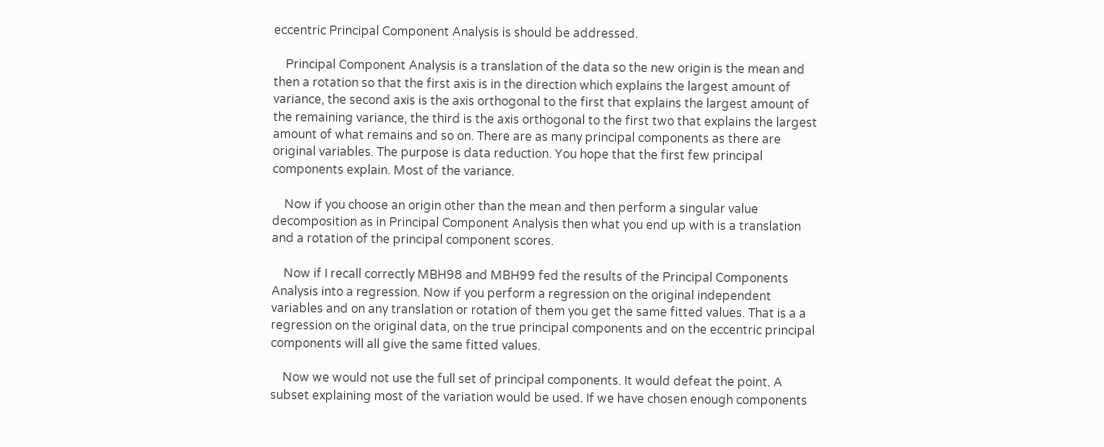eccentric Principal Component Analysis is should be addressed.

    Principal Component Analysis is a translation of the data so the new origin is the mean and then a rotation so that the first axis is in the direction which explains the largest amount of variance, the second axis is the axis orthogonal to the first that explains the largest amount of the remaining variance, the third is the axis orthogonal to the first two that explains the largest amount of what remains and so on. There are as many principal components as there are original variables. The purpose is data reduction. You hope that the first few principal components explain. Most of the variance.

    Now if you choose an origin other than the mean and then perform a singular value decomposition as in Principal Component Analysis then what you end up with is a translation and a rotation of the principal component scores.

    Now if I recall correctly MBH98 and MBH99 fed the results of the Principal Components Analysis into a regression. Now if you perform a regression on the original independent variables and on any translation or rotation of them you get the same fitted values. That is a a regression on the original data, on the true principal components and on the eccentric principal components will all give the same fitted values.

    Now we would not use the full set of principal components. It would defeat the point. A subset explaining most of the variation would be used. If we have chosen enough components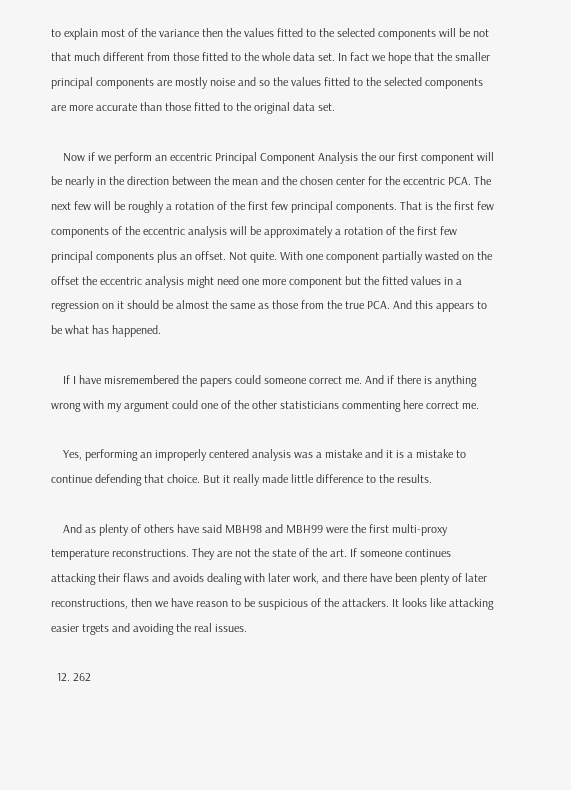to explain most of the variance then the values fitted to the selected components will be not that much different from those fitted to the whole data set. In fact we hope that the smaller principal components are mostly noise and so the values fitted to the selected components are more accurate than those fitted to the original data set.

    Now if we perform an eccentric Principal Component Analysis the our first component will be nearly in the direction between the mean and the chosen center for the eccentric PCA. The next few will be roughly a rotation of the first few principal components. That is the first few components of the eccentric analysis will be approximately a rotation of the first few principal components plus an offset. Not quite. With one component partially wasted on the offset the eccentric analysis might need one more component but the fitted values in a regression on it should be almost the same as those from the true PCA. And this appears to be what has happened.

    If I have misremembered the papers could someone correct me. And if there is anything wrong with my argument could one of the other statisticians commenting here correct me.

    Yes, performing an improperly centered analysis was a mistake and it is a mistake to continue defending that choice. But it really made little difference to the results.

    And as plenty of others have said MBH98 and MBH99 were the first multi-proxy temperature reconstructions. They are not the state of the art. If someone continues attacking their flaws and avoids dealing with later work, and there have been plenty of later reconstructions, then we have reason to be suspicious of the attackers. It looks like attacking easier trgets and avoiding the real issues.

  12. 262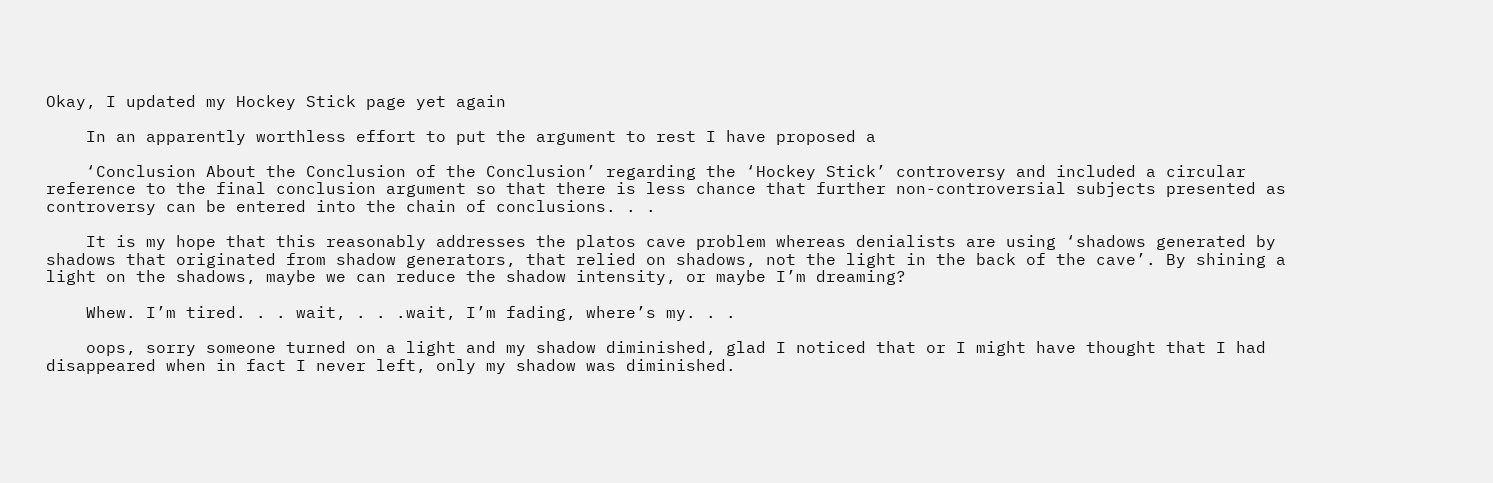Okay, I updated my Hockey Stick page yet again

    In an apparently worthless effort to put the argument to rest I have proposed a

    ‘Conclusion About the Conclusion of the Conclusion’ regarding the ‘Hockey Stick’ controversy and included a circular reference to the final conclusion argument so that there is less chance that further non-controversial subjects presented as controversy can be entered into the chain of conclusions. . .

    It is my hope that this reasonably addresses the platos cave problem whereas denialists are using ‘shadows generated by shadows that originated from shadow generators, that relied on shadows, not the light in the back of the cave’. By shining a light on the shadows, maybe we can reduce the shadow intensity, or maybe I’m dreaming?

    Whew. I’m tired. . . wait, . . .wait, I’m fading, where’s my. . .

    oops, sorry someone turned on a light and my shadow diminished, glad I noticed that or I might have thought that I had disappeared when in fact I never left, only my shadow was diminished.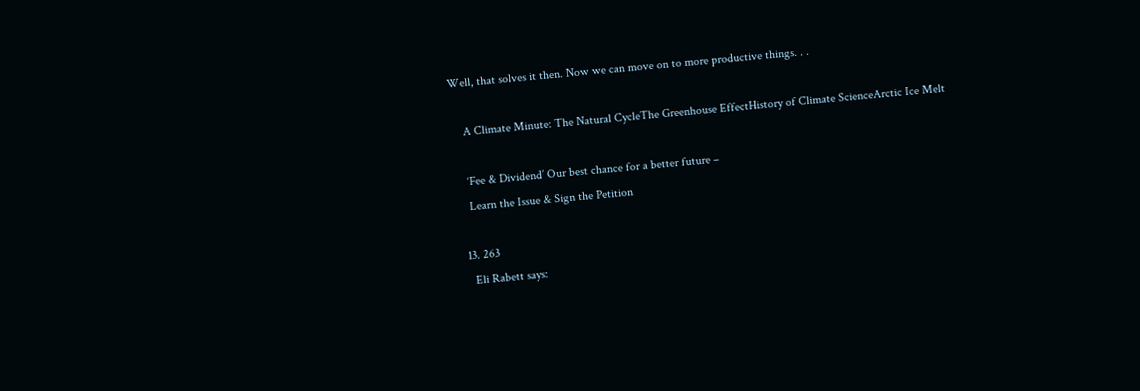Well, that solves it then. Now we can move on to more productive things. . .

    A Climate Minute: The Natural CycleThe Greenhouse EffectHistory of Climate ScienceArctic Ice Melt

    ‘Fee & Dividend’ Our best chance for a better future –
    Learn the Issue & Sign the Petition

  13. 263
    Eli Rabett says: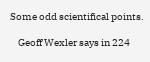Some odd scientifical points.

    Geoff Wexler says in 224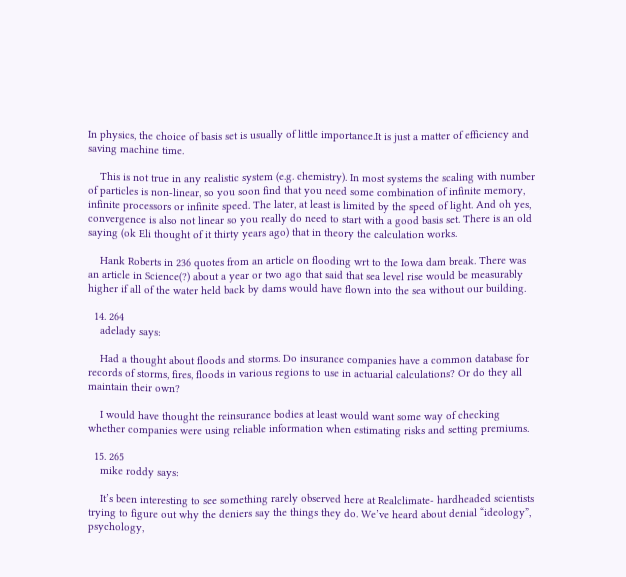In physics, the choice of basis set is usually of little importance.It is just a matter of efficiency and saving machine time.

    This is not true in any realistic system (e.g. chemistry). In most systems the scaling with number of particles is non-linear, so you soon find that you need some combination of infinite memory, infinite processors or infinite speed. The later, at least is limited by the speed of light. And oh yes, convergence is also not linear so you really do need to start with a good basis set. There is an old saying (ok Eli thought of it thirty years ago) that in theory the calculation works.

    Hank Roberts in 236 quotes from an article on flooding wrt to the Iowa dam break. There was an article in Science(?) about a year or two ago that said that sea level rise would be measurably higher if all of the water held back by dams would have flown into the sea without our building.

  14. 264
    adelady says:

    Had a thought about floods and storms. Do insurance companies have a common database for records of storms, fires, floods in various regions to use in actuarial calculations? Or do they all maintain their own?

    I would have thought the reinsurance bodies at least would want some way of checking whether companies were using reliable information when estimating risks and setting premiums.

  15. 265
    mike roddy says:

    It’s been interesting to see something rarely observed here at Realclimate- hardheaded scientists trying to figure out why the deniers say the things they do. We’ve heard about denial “ideology”, psychology,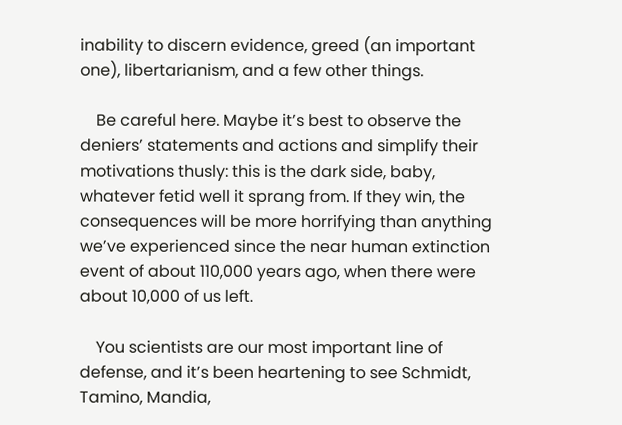inability to discern evidence, greed (an important one), libertarianism, and a few other things.

    Be careful here. Maybe it’s best to observe the deniers’ statements and actions and simplify their motivations thusly: this is the dark side, baby, whatever fetid well it sprang from. If they win, the consequences will be more horrifying than anything we’ve experienced since the near human extinction event of about 110,000 years ago, when there were about 10,000 of us left.

    You scientists are our most important line of defense, and it’s been heartening to see Schmidt, Tamino, Mandia,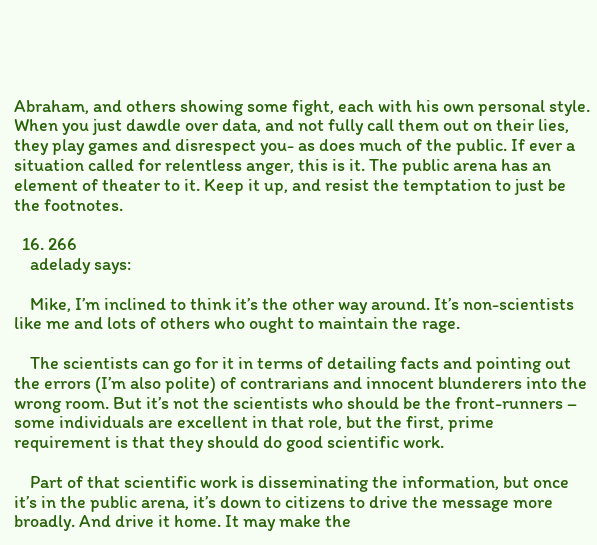Abraham, and others showing some fight, each with his own personal style. When you just dawdle over data, and not fully call them out on their lies, they play games and disrespect you- as does much of the public. If ever a situation called for relentless anger, this is it. The public arena has an element of theater to it. Keep it up, and resist the temptation to just be the footnotes.

  16. 266
    adelady says:

    Mike, I’m inclined to think it’s the other way around. It’s non-scientists like me and lots of others who ought to maintain the rage.

    The scientists can go for it in terms of detailing facts and pointing out the errors (I’m also polite) of contrarians and innocent blunderers into the wrong room. But it’s not the scientists who should be the front-runners – some individuals are excellent in that role, but the first, prime requirement is that they should do good scientific work.

    Part of that scientific work is disseminating the information, but once it’s in the public arena, it’s down to citizens to drive the message more broadly. And drive it home. It may make the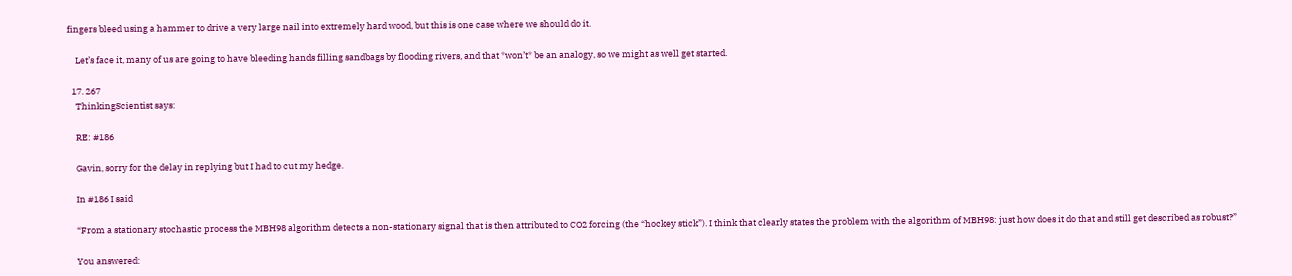fingers bleed using a hammer to drive a very large nail into extremely hard wood, but this is one case where we should do it.

    Let’s face it, many of us are going to have bleeding hands filling sandbags by flooding rivers, and that *won’t* be an analogy, so we might as well get started.

  17. 267
    ThinkingScientist says:

    RE: #186

    Gavin, sorry for the delay in replying but I had to cut my hedge.

    In #186 I said

    “From a stationary stochastic process the MBH98 algorithm detects a non-stationary signal that is then attributed to CO2 forcing (the “hockey stick”). I think that clearly states the problem with the algorithm of MBH98: just how does it do that and still get described as robust?”

    You answered: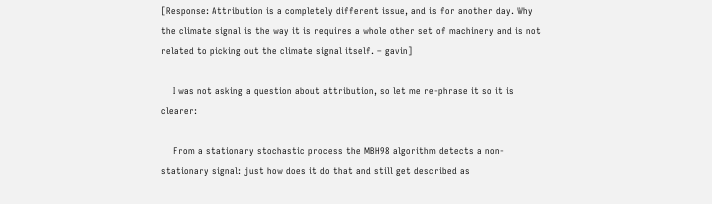[Response: Attribution is a completely different issue, and is for another day. Why the climate signal is the way it is requires a whole other set of machinery and is not related to picking out the climate signal itself. – gavin]

    I was not asking a question about attribution, so let me re-phrase it so it is clearer:

    From a stationary stochastic process the MBH98 algorithm detects a non-stationary signal: just how does it do that and still get described as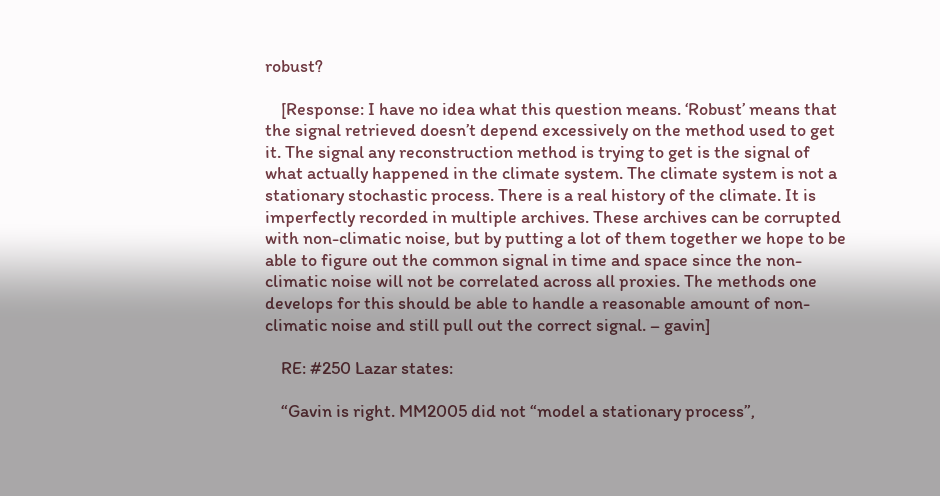robust?

    [Response: I have no idea what this question means. ‘Robust’ means that the signal retrieved doesn’t depend excessively on the method used to get it. The signal any reconstruction method is trying to get is the signal of what actually happened in the climate system. The climate system is not a stationary stochastic process. There is a real history of the climate. It is imperfectly recorded in multiple archives. These archives can be corrupted with non-climatic noise, but by putting a lot of them together we hope to be able to figure out the common signal in time and space since the non-climatic noise will not be correlated across all proxies. The methods one develops for this should be able to handle a reasonable amount of non-climatic noise and still pull out the correct signal. – gavin]

    RE: #250 Lazar states:

    “Gavin is right. MM2005 did not “model a stationary process”,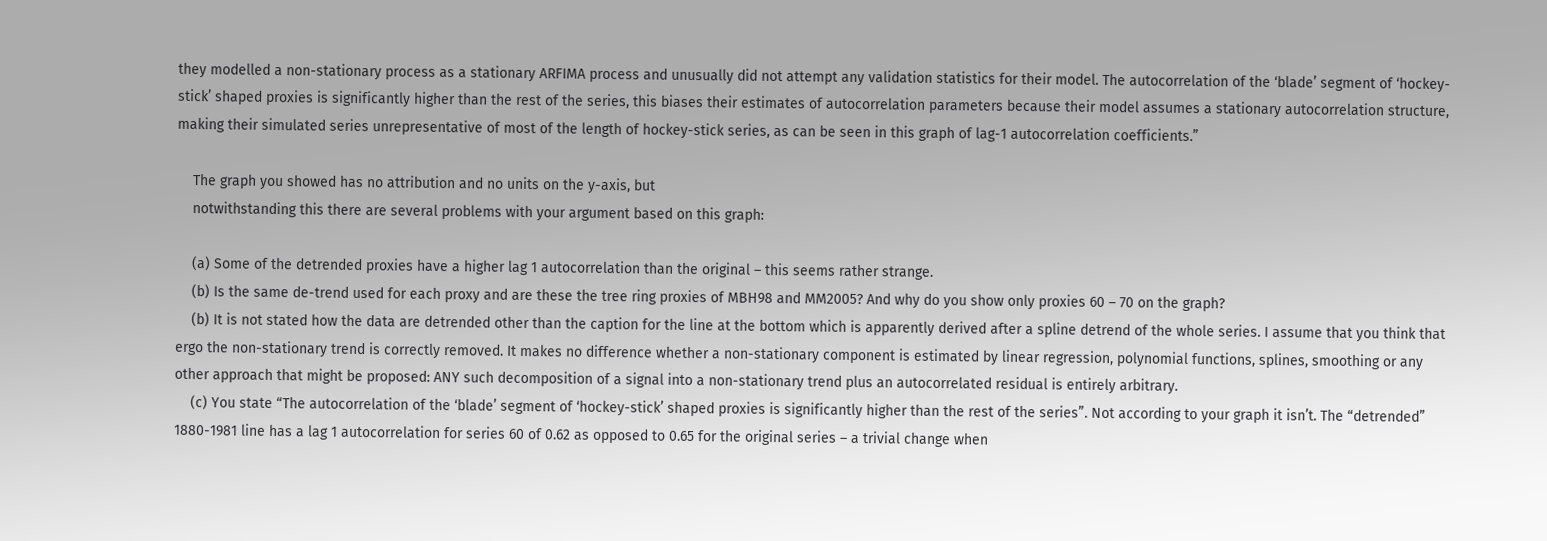they modelled a non-stationary process as a stationary ARFIMA process and unusually did not attempt any validation statistics for their model. The autocorrelation of the ‘blade’ segment of ‘hockey-stick’ shaped proxies is significantly higher than the rest of the series, this biases their estimates of autocorrelation parameters because their model assumes a stationary autocorrelation structure, making their simulated series unrepresentative of most of the length of hockey-stick series, as can be seen in this graph of lag-1 autocorrelation coefficients.”

    The graph you showed has no attribution and no units on the y-axis, but
    notwithstanding this there are several problems with your argument based on this graph:

    (a) Some of the detrended proxies have a higher lag 1 autocorrelation than the original – this seems rather strange.
    (b) Is the same de-trend used for each proxy and are these the tree ring proxies of MBH98 and MM2005? And why do you show only proxies 60 – 70 on the graph?
    (b) It is not stated how the data are detrended other than the caption for the line at the bottom which is apparently derived after a spline detrend of the whole series. I assume that you think that ergo the non-stationary trend is correctly removed. It makes no difference whether a non-stationary component is estimated by linear regression, polynomial functions, splines, smoothing or any other approach that might be proposed: ANY such decomposition of a signal into a non-stationary trend plus an autocorrelated residual is entirely arbitrary.
    (c) You state “The autocorrelation of the ‘blade’ segment of ‘hockey-stick’ shaped proxies is significantly higher than the rest of the series”. Not according to your graph it isn’t. The “detrended” 1880-1981 line has a lag 1 autocorrelation for series 60 of 0.62 as opposed to 0.65 for the original series – a trivial change when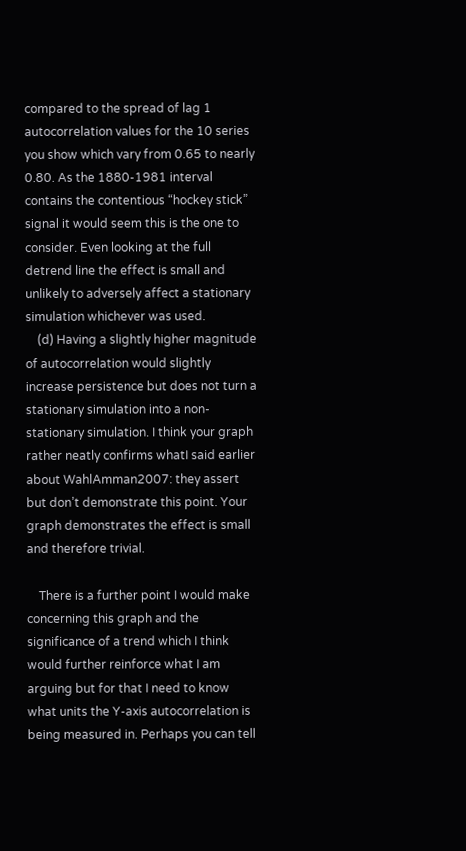compared to the spread of lag 1 autocorrelation values for the 10 series you show which vary from 0.65 to nearly 0.80. As the 1880-1981 interval contains the contentious “hockey stick” signal it would seem this is the one to consider. Even looking at the full detrend line the effect is small and unlikely to adversely affect a stationary simulation whichever was used.
    (d) Having a slightly higher magnitude of autocorrelation would slightly increase persistence but does not turn a stationary simulation into a non-stationary simulation. I think your graph rather neatly confirms whatI said earlier about WahlAmman2007: they assert but don’t demonstrate this point. Your graph demonstrates the effect is small and therefore trivial.

    There is a further point I would make concerning this graph and the significance of a trend which I think would further reinforce what I am arguing but for that I need to know what units the Y-axis autocorrelation is being measured in. Perhaps you can tell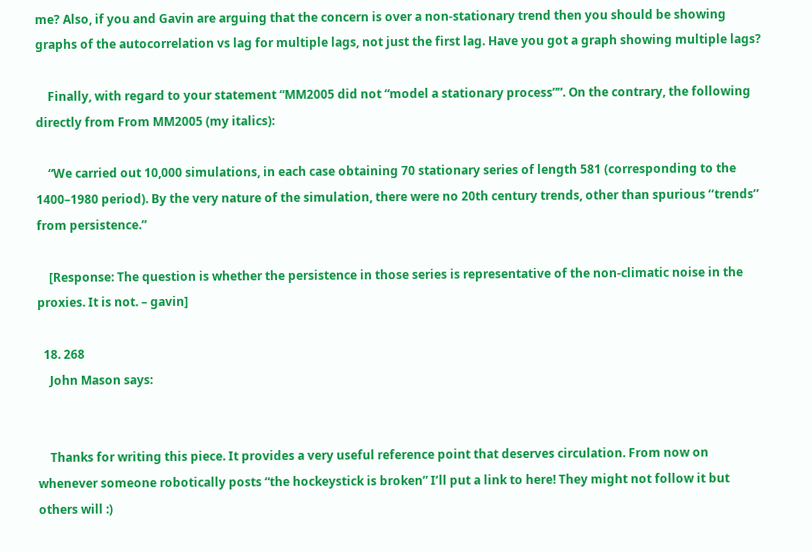me? Also, if you and Gavin are arguing that the concern is over a non-stationary trend then you should be showing graphs of the autocorrelation vs lag for multiple lags, not just the first lag. Have you got a graph showing multiple lags?

    Finally, with regard to your statement “MM2005 did not “model a stationary process””. On the contrary, the following directly from From MM2005 (my italics):

    “We carried out 10,000 simulations, in each case obtaining 70 stationary series of length 581 (corresponding to the 1400–1980 period). By the very nature of the simulation, there were no 20th century trends, other than spurious ‘‘trends’’ from persistence.”

    [Response: The question is whether the persistence in those series is representative of the non-climatic noise in the proxies. It is not. – gavin]

  18. 268
    John Mason says:


    Thanks for writing this piece. It provides a very useful reference point that deserves circulation. From now on whenever someone robotically posts “the hockeystick is broken” I’ll put a link to here! They might not follow it but others will :)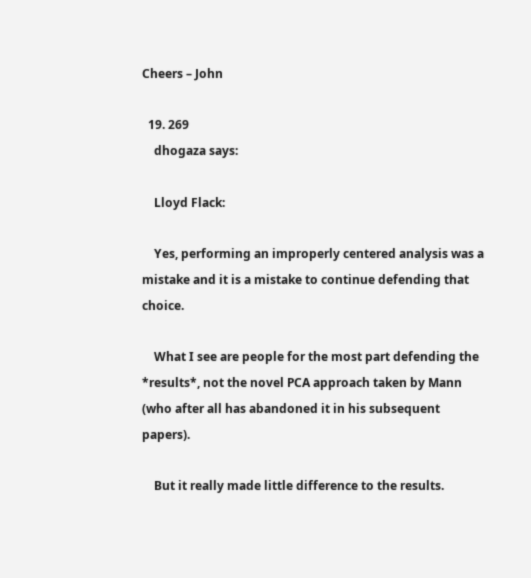Cheers – John

  19. 269
    dhogaza says:

    Lloyd Flack:

    Yes, performing an improperly centered analysis was a mistake and it is a mistake to continue defending that choice.

    What I see are people for the most part defending the *results*, not the novel PCA approach taken by Mann (who after all has abandoned it in his subsequent papers).

    But it really made little difference to the results.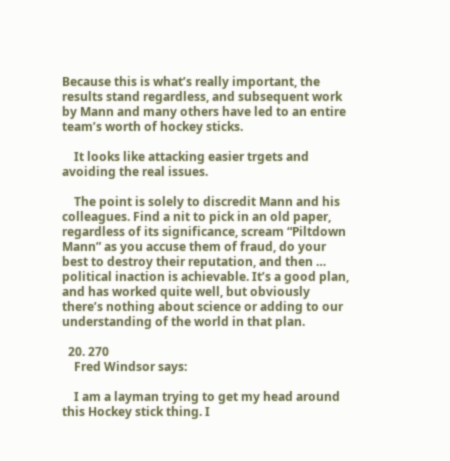Because this is what’s really important, the results stand regardless, and subsequent work by Mann and many others have led to an entire team’s worth of hockey sticks.

    It looks like attacking easier trgets and avoiding the real issues.

    The point is solely to discredit Mann and his colleagues. Find a nit to pick in an old paper, regardless of its significance, scream “Piltdown Mann” as you accuse them of fraud, do your best to destroy their reputation, and then … political inaction is achievable. It’s a good plan, and has worked quite well, but obviously there’s nothing about science or adding to our understanding of the world in that plan.

  20. 270
    Fred Windsor says:

    I am a layman trying to get my head around this Hockey stick thing. I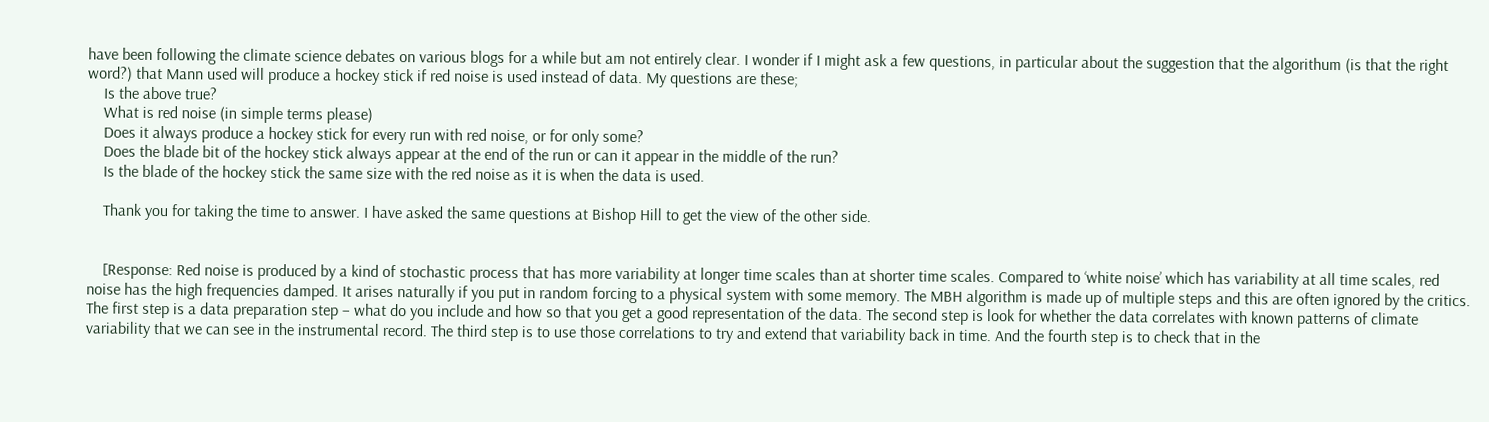have been following the climate science debates on various blogs for a while but am not entirely clear. I wonder if I might ask a few questions, in particular about the suggestion that the algorithum (is that the right word?) that Mann used will produce a hockey stick if red noise is used instead of data. My questions are these;
    Is the above true?
    What is red noise (in simple terms please)
    Does it always produce a hockey stick for every run with red noise, or for only some?
    Does the blade bit of the hockey stick always appear at the end of the run or can it appear in the middle of the run?
    Is the blade of the hockey stick the same size with the red noise as it is when the data is used.

    Thank you for taking the time to answer. I have asked the same questions at Bishop Hill to get the view of the other side.


    [Response: Red noise is produced by a kind of stochastic process that has more variability at longer time scales than at shorter time scales. Compared to ‘white noise’ which has variability at all time scales, red noise has the high frequencies damped. It arises naturally if you put in random forcing to a physical system with some memory. The MBH algorithm is made up of multiple steps and this are often ignored by the critics. The first step is a data preparation step – what do you include and how so that you get a good representation of the data. The second step is look for whether the data correlates with known patterns of climate variability that we can see in the instrumental record. The third step is to use those correlations to try and extend that variability back in time. And the fourth step is to check that in the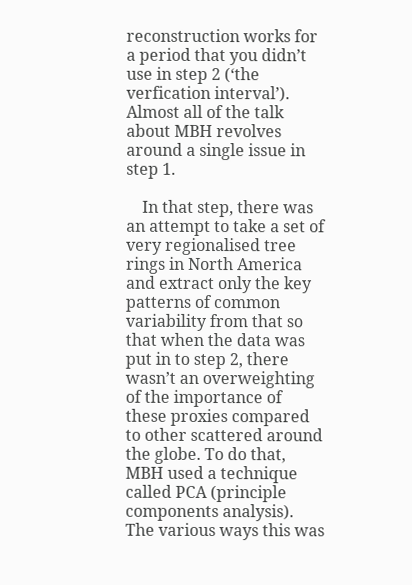reconstruction works for a period that you didn’t use in step 2 (‘the verfication interval’). Almost all of the talk about MBH revolves around a single issue in step 1.

    In that step, there was an attempt to take a set of very regionalised tree rings in North America and extract only the key patterns of common variability from that so that when the data was put in to step 2, there wasn’t an overweighting of the importance of these proxies compared to other scattered around the globe. To do that, MBH used a technique called PCA (principle components analysis). The various ways this was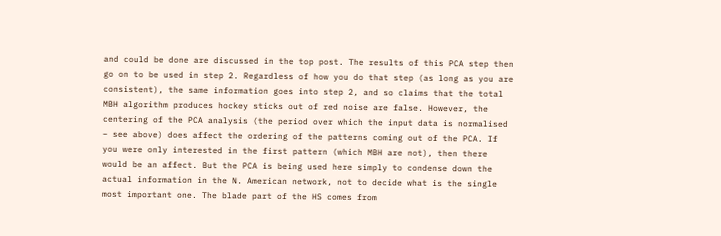and could be done are discussed in the top post. The results of this PCA step then go on to be used in step 2. Regardless of how you do that step (as long as you are consistent), the same information goes into step 2, and so claims that the total MBH algorithm produces hockey sticks out of red noise are false. However, the centering of the PCA analysis (the period over which the input data is normalised – see above) does affect the ordering of the patterns coming out of the PCA. If you were only interested in the first pattern (which MBH are not), then there would be an affect. But the PCA is being used here simply to condense down the actual information in the N. American network, not to decide what is the single most important one. The blade part of the HS comes from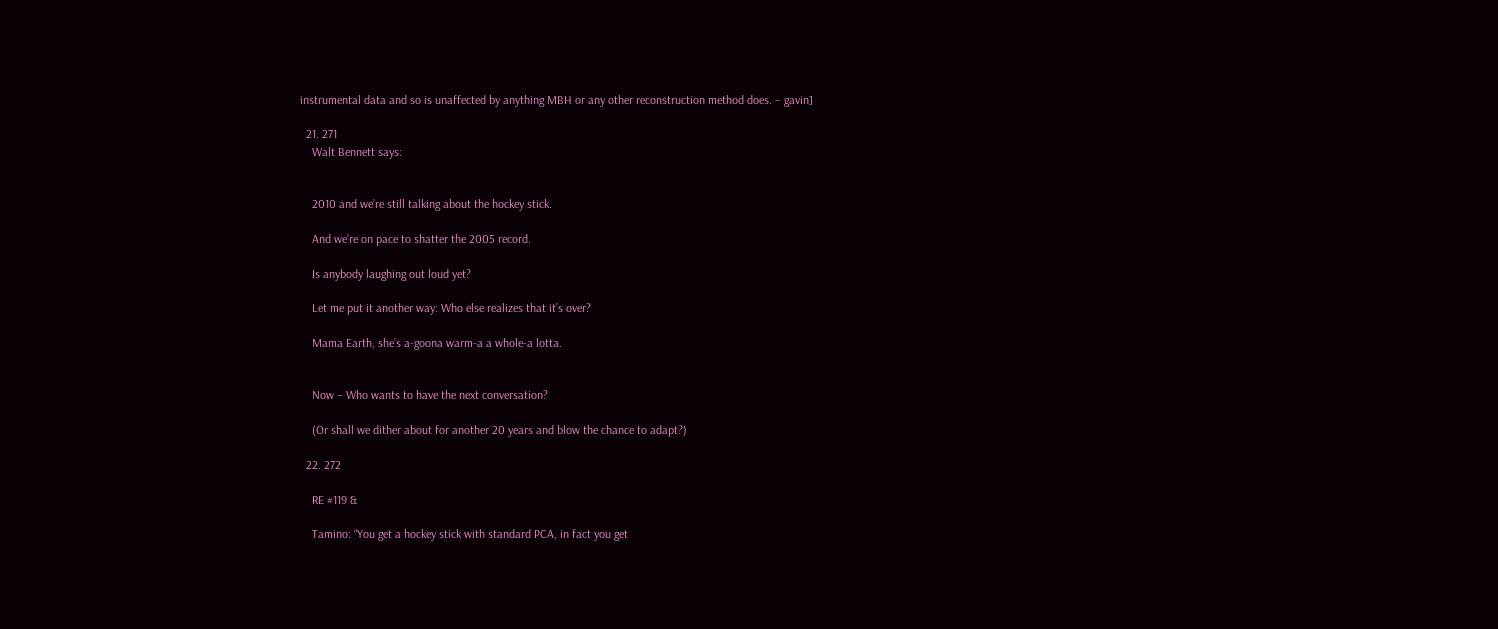instrumental data and so is unaffected by anything MBH or any other reconstruction method does. – gavin]

  21. 271
    Walt Bennett says:


    2010 and we’re still talking about the hockey stick.

    And we’re on pace to shatter the 2005 record.

    Is anybody laughing out loud yet?

    Let me put it another way: Who else realizes that it’s over?

    Mama Earth, she’s a-goona warm-a a whole-a lotta.


    Now – Who wants to have the next conversation?

    (Or shall we dither about for another 20 years and blow the chance to adapt?)

  22. 272

    RE #119 &

    Tamino: “You get a hockey stick with standard PCA, in fact you get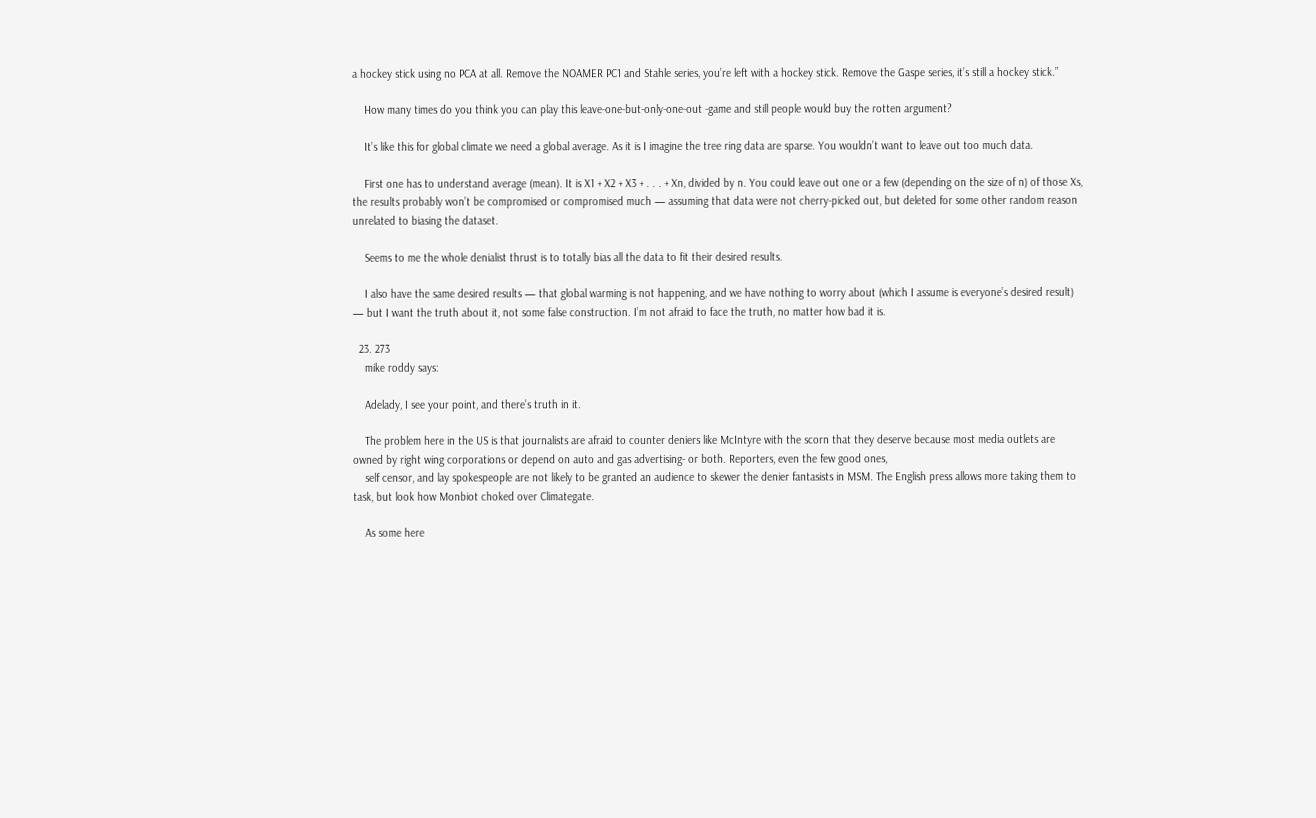a hockey stick using no PCA at all. Remove the NOAMER PC1 and Stahle series, you’re left with a hockey stick. Remove the Gaspe series, it’s still a hockey stick.”

    How many times do you think you can play this leave-one-but-only-one-out -game and still people would buy the rotten argument?

    It’s like this for global climate we need a global average. As it is I imagine the tree ring data are sparse. You wouldn’t want to leave out too much data.

    First one has to understand average (mean). It is X1 + X2 + X3 + . . . + Xn, divided by n. You could leave out one or a few (depending on the size of n) of those Xs, the results probably won’t be compromised or compromised much — assuming that data were not cherry-picked out, but deleted for some other random reason unrelated to biasing the dataset.

    Seems to me the whole denialist thrust is to totally bias all the data to fit their desired results.

    I also have the same desired results — that global warming is not happening, and we have nothing to worry about (which I assume is everyone’s desired result) — but I want the truth about it, not some false construction. I’m not afraid to face the truth, no matter how bad it is.

  23. 273
    mike roddy says:

    Adelady, I see your point, and there’s truth in it.

    The problem here in the US is that journalists are afraid to counter deniers like McIntyre with the scorn that they deserve because most media outlets are owned by right wing corporations or depend on auto and gas advertising- or both. Reporters, even the few good ones,
    self censor, and lay spokespeople are not likely to be granted an audience to skewer the denier fantasists in MSM. The English press allows more taking them to task, but look how Monbiot choked over Climategate.

    As some here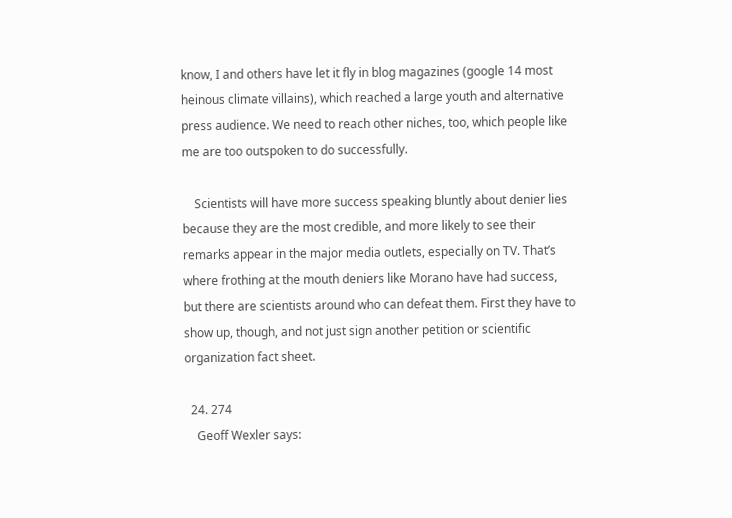know, I and others have let it fly in blog magazines (google 14 most heinous climate villains), which reached a large youth and alternative press audience. We need to reach other niches, too, which people like me are too outspoken to do successfully.

    Scientists will have more success speaking bluntly about denier lies because they are the most credible, and more likely to see their remarks appear in the major media outlets, especially on TV. That’s where frothing at the mouth deniers like Morano have had success, but there are scientists around who can defeat them. First they have to show up, though, and not just sign another petition or scientific organization fact sheet.

  24. 274
    Geoff Wexler says: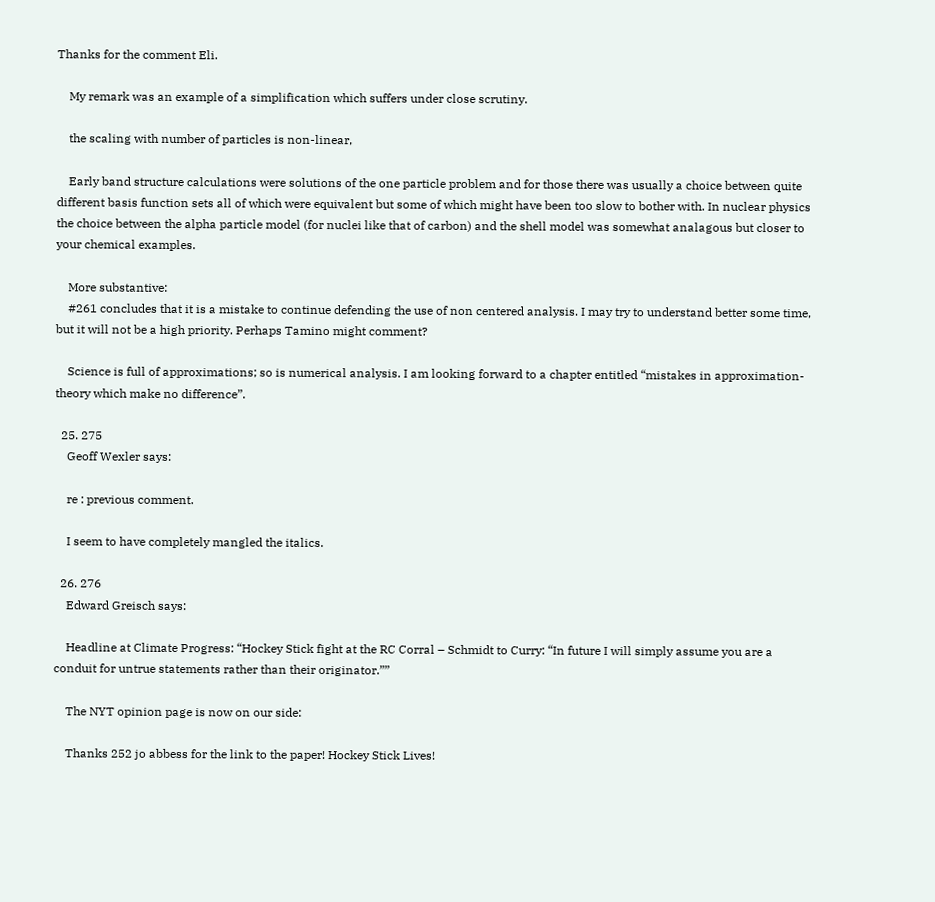Thanks for the comment Eli.

    My remark was an example of a simplification which suffers under close scrutiny.

    the scaling with number of particles is non-linear,

    Early band structure calculations were solutions of the one particle problem and for those there was usually a choice between quite different basis function sets all of which were equivalent but some of which might have been too slow to bother with. In nuclear physics the choice between the alpha particle model (for nuclei like that of carbon) and the shell model was somewhat analagous but closer to your chemical examples.

    More substantive:
    #261 concludes that it is a mistake to continue defending the use of non centered analysis. I may try to understand better some time, but it will not be a high priority. Perhaps Tamino might comment?

    Science is full of approximations; so is numerical analysis. I am looking forward to a chapter entitled “mistakes in approximation-theory which make no difference”.

  25. 275
    Geoff Wexler says:

    re : previous comment.

    I seem to have completely mangled the italics.

  26. 276
    Edward Greisch says:

    Headline at Climate Progress: “Hockey Stick fight at the RC Corral – Schmidt to Curry: “In future I will simply assume you are a conduit for untrue statements rather than their originator.””

    The NYT opinion page is now on our side:

    Thanks 252 jo abbess for the link to the paper! Hockey Stick Lives!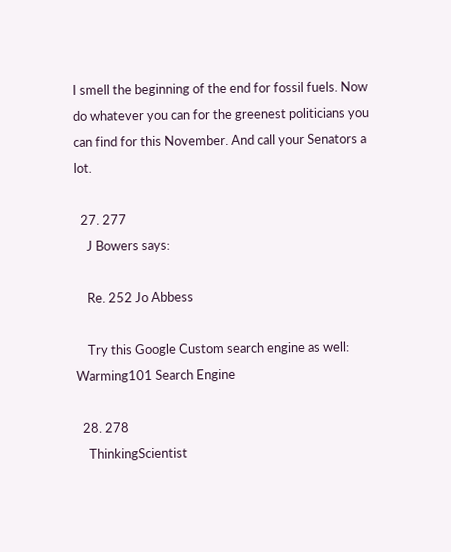I smell the beginning of the end for fossil fuels. Now do whatever you can for the greenest politicians you can find for this November. And call your Senators a lot.

  27. 277
    J Bowers says:

    Re. 252 Jo Abbess

    Try this Google Custom search engine as well: Warming101 Search Engine

  28. 278
    ThinkingScientist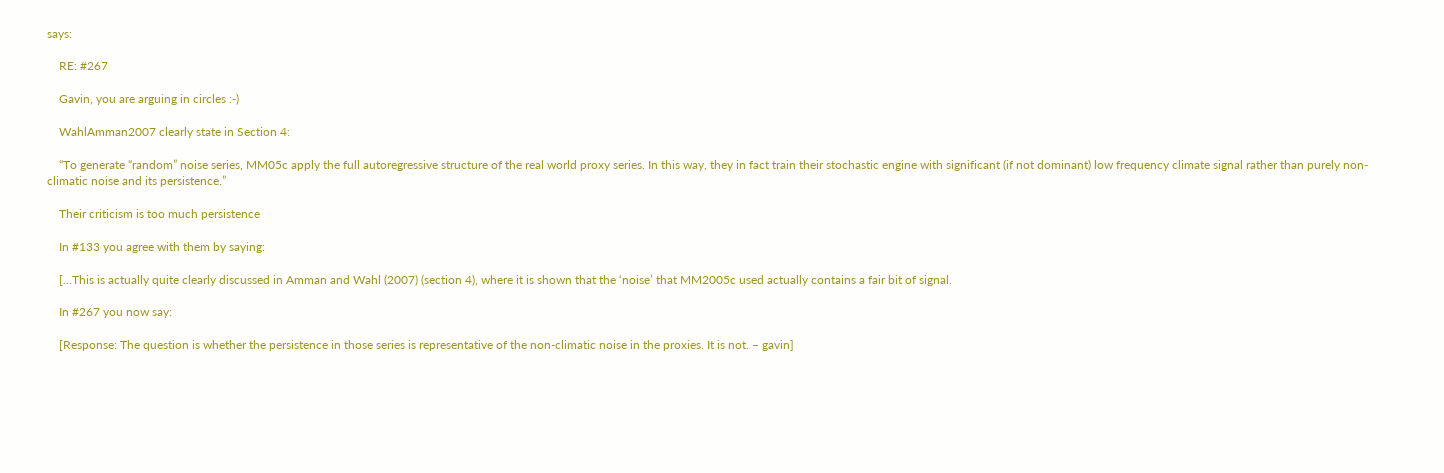says:

    RE: #267

    Gavin, you are arguing in circles :-)

    WahlAmman2007 clearly state in Section 4:

    “To generate “random” noise series, MM05c apply the full autoregressive structure of the real world proxy series. In this way, they in fact train their stochastic engine with significant (if not dominant) low frequency climate signal rather than purely non-climatic noise and its persistence.”

    Their criticism is too much persistence

    In #133 you agree with them by saying:

    […This is actually quite clearly discussed in Amman and Wahl (2007) (section 4), where it is shown that the ‘noise’ that MM2005c used actually contains a fair bit of signal.

    In #267 you now say:

    [Response: The question is whether the persistence in those series is representative of the non-climatic noise in the proxies. It is not. – gavin]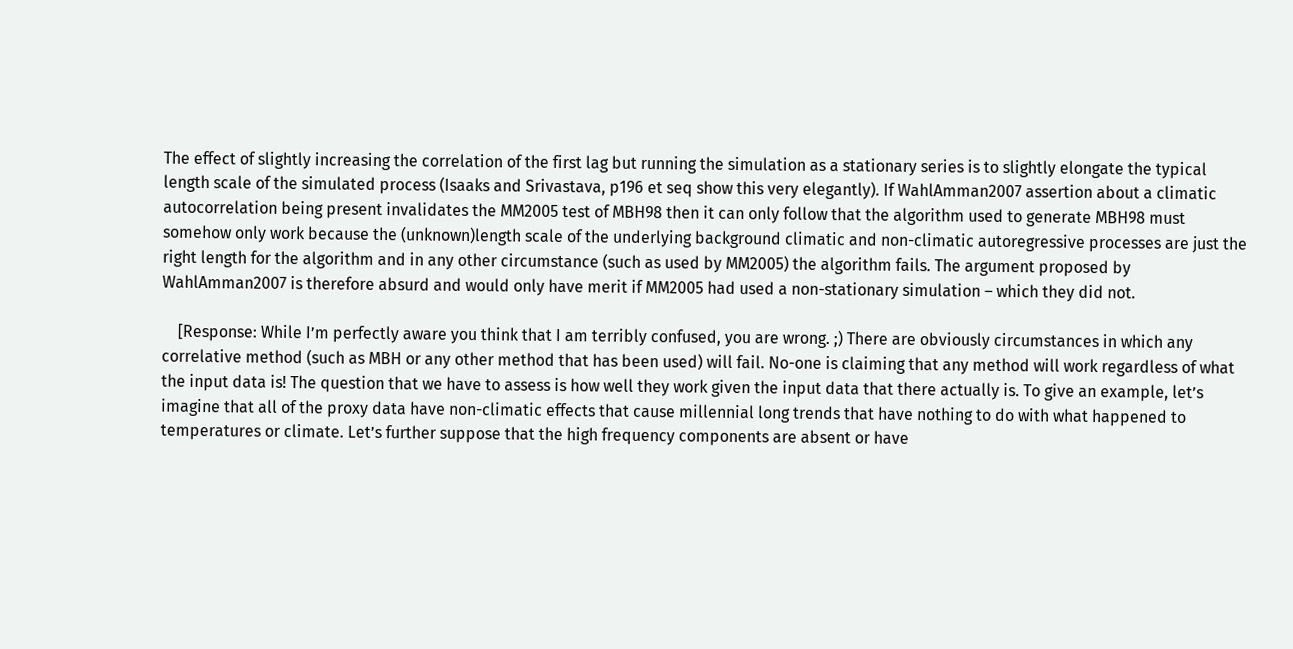The effect of slightly increasing the correlation of the first lag but running the simulation as a stationary series is to slightly elongate the typical length scale of the simulated process (Isaaks and Srivastava, p196 et seq show this very elegantly). If WahlAmman2007 assertion about a climatic autocorrelation being present invalidates the MM2005 test of MBH98 then it can only follow that the algorithm used to generate MBH98 must somehow only work because the (unknown)length scale of the underlying background climatic and non-climatic autoregressive processes are just the right length for the algorithm and in any other circumstance (such as used by MM2005) the algorithm fails. The argument proposed by WahlAmman2007 is therefore absurd and would only have merit if MM2005 had used a non-stationary simulation – which they did not.

    [Response: While I’m perfectly aware you think that I am terribly confused, you are wrong. ;) There are obviously circumstances in which any correlative method (such as MBH or any other method that has been used) will fail. No-one is claiming that any method will work regardless of what the input data is! The question that we have to assess is how well they work given the input data that there actually is. To give an example, let’s imagine that all of the proxy data have non-climatic effects that cause millennial long trends that have nothing to do with what happened to temperatures or climate. Let’s further suppose that the high frequency components are absent or have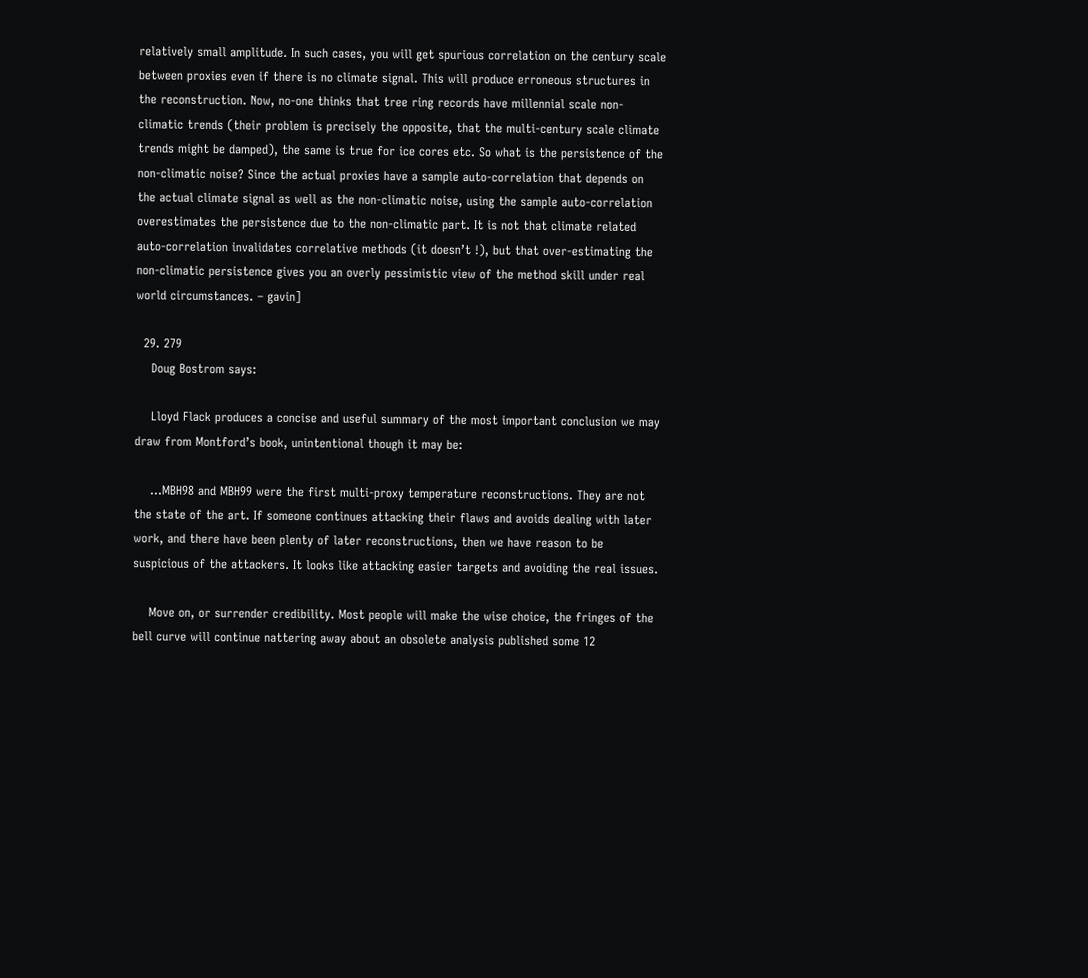relatively small amplitude. In such cases, you will get spurious correlation on the century scale between proxies even if there is no climate signal. This will produce erroneous structures in the reconstruction. Now, no-one thinks that tree ring records have millennial scale non-climatic trends (their problem is precisely the opposite, that the multi-century scale climate trends might be damped), the same is true for ice cores etc. So what is the persistence of the non-climatic noise? Since the actual proxies have a sample auto-correlation that depends on the actual climate signal as well as the non-climatic noise, using the sample auto-correlation overestimates the persistence due to the non-climatic part. It is not that climate related auto-correlation invalidates correlative methods (it doesn’t !), but that over-estimating the non-climatic persistence gives you an overly pessimistic view of the method skill under real world circumstances. – gavin]

  29. 279
    Doug Bostrom says:

    Lloyd Flack produces a concise and useful summary of the most important conclusion we may draw from Montford’s book, unintentional though it may be:

    …MBH98 and MBH99 were the first multi-proxy temperature reconstructions. They are not the state of the art. If someone continues attacking their flaws and avoids dealing with later work, and there have been plenty of later reconstructions, then we have reason to be suspicious of the attackers. It looks like attacking easier targets and avoiding the real issues.

    Move on, or surrender credibility. Most people will make the wise choice, the fringes of the bell curve will continue nattering away about an obsolete analysis published some 12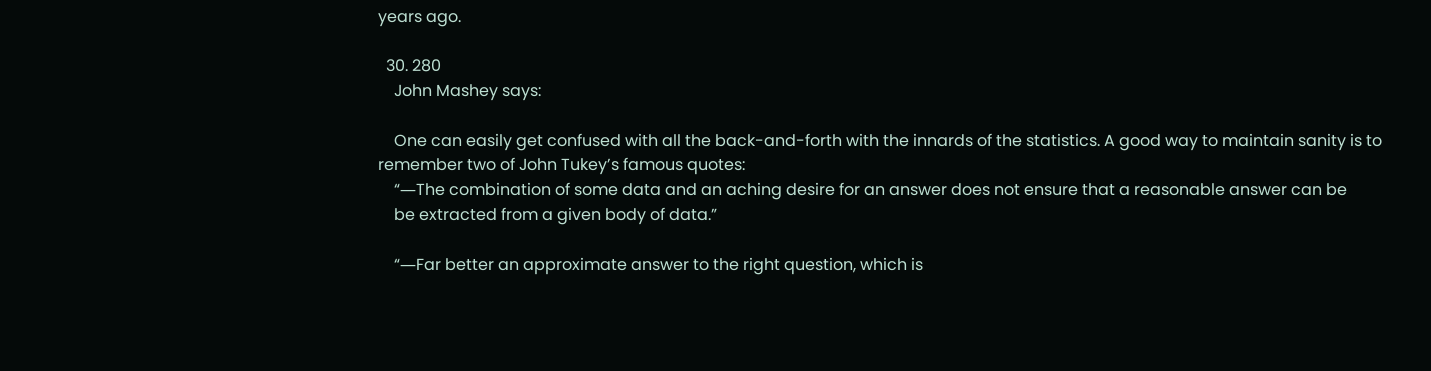years ago.

  30. 280
    John Mashey says:

    One can easily get confused with all the back-and-forth with the innards of the statistics. A good way to maintain sanity is to remember two of John Tukey’s famous quotes:
    “―The combination of some data and an aching desire for an answer does not ensure that a reasonable answer can be
    be extracted from a given body of data.”

    “―Far better an approximate answer to the right question, which is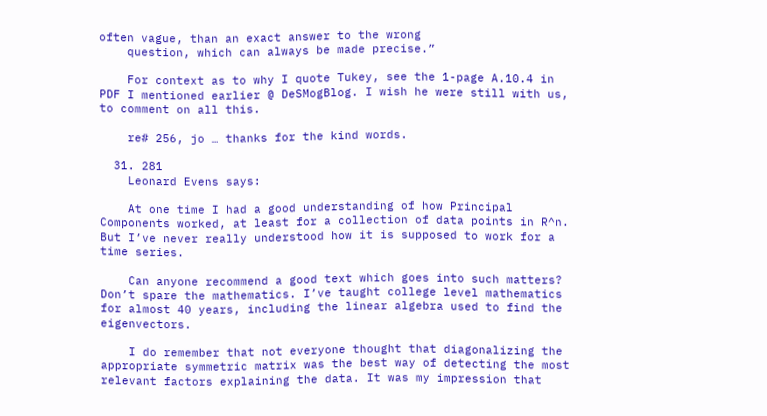often vague, than an exact answer to the wrong
    question, which can always be made precise.”

    For context as to why I quote Tukey, see the 1-page A.10.4 in PDF I mentioned earlier @ DeSMogBlog. I wish he were still with us, to comment on all this.

    re# 256, jo … thanks for the kind words.

  31. 281
    Leonard Evens says:

    At one time I had a good understanding of how Principal Components worked, at least for a collection of data points in R^n. But I’ve never really understood how it is supposed to work for a time series.

    Can anyone recommend a good text which goes into such matters? Don’t spare the mathematics. I’ve taught college level mathematics for almost 40 years, including the linear algebra used to find the eigenvectors.

    I do remember that not everyone thought that diagonalizing the appropriate symmetric matrix was the best way of detecting the most relevant factors explaining the data. It was my impression that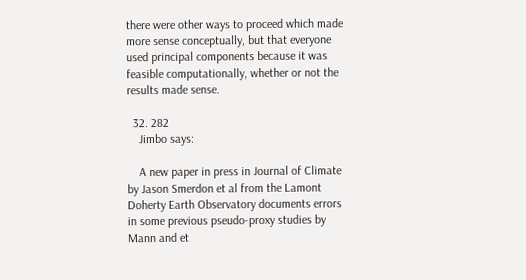there were other ways to proceed which made more sense conceptually, but that everyone used principal components because it was feasible computationally, whether or not the results made sense.

  32. 282
    Jimbo says:

    A new paper in press in Journal of Climate by Jason Smerdon et al from the Lamont Doherty Earth Observatory documents errors in some previous pseudo-proxy studies by Mann and et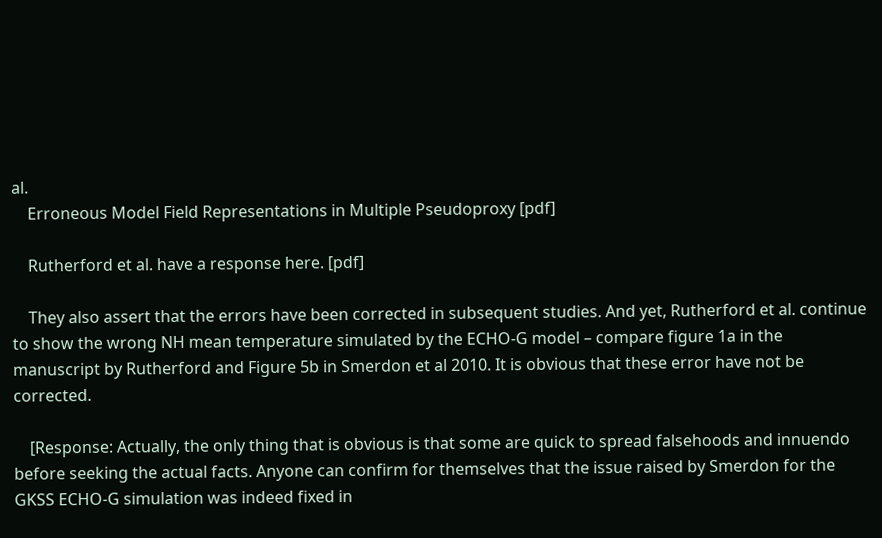al.
    Erroneous Model Field Representations in Multiple Pseudoproxy [pdf]

    Rutherford et al. have a response here. [pdf]

    They also assert that the errors have been corrected in subsequent studies. And yet, Rutherford et al. continue to show the wrong NH mean temperature simulated by the ECHO-G model – compare figure 1a in the manuscript by Rutherford and Figure 5b in Smerdon et al 2010. It is obvious that these error have not be corrected.

    [Response: Actually, the only thing that is obvious is that some are quick to spread falsehoods and innuendo before seeking the actual facts. Anyone can confirm for themselves that the issue raised by Smerdon for the GKSS ECHO-G simulation was indeed fixed in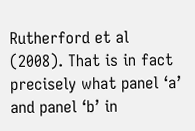Rutherford et al (2008). That is in fact precisely what panel ‘a’ and panel ‘b’ in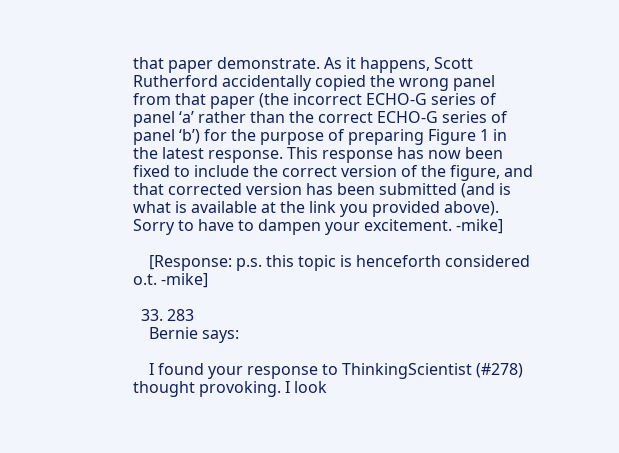that paper demonstrate. As it happens, Scott Rutherford accidentally copied the wrong panel from that paper (the incorrect ECHO-G series of panel ‘a’ rather than the correct ECHO-G series of panel ‘b’) for the purpose of preparing Figure 1 in the latest response. This response has now been fixed to include the correct version of the figure, and that corrected version has been submitted (and is what is available at the link you provided above). Sorry to have to dampen your excitement. -mike]

    [Response: p.s. this topic is henceforth considered o.t. -mike]

  33. 283
    Bernie says:

    I found your response to ThinkingScientist (#278) thought provoking. I look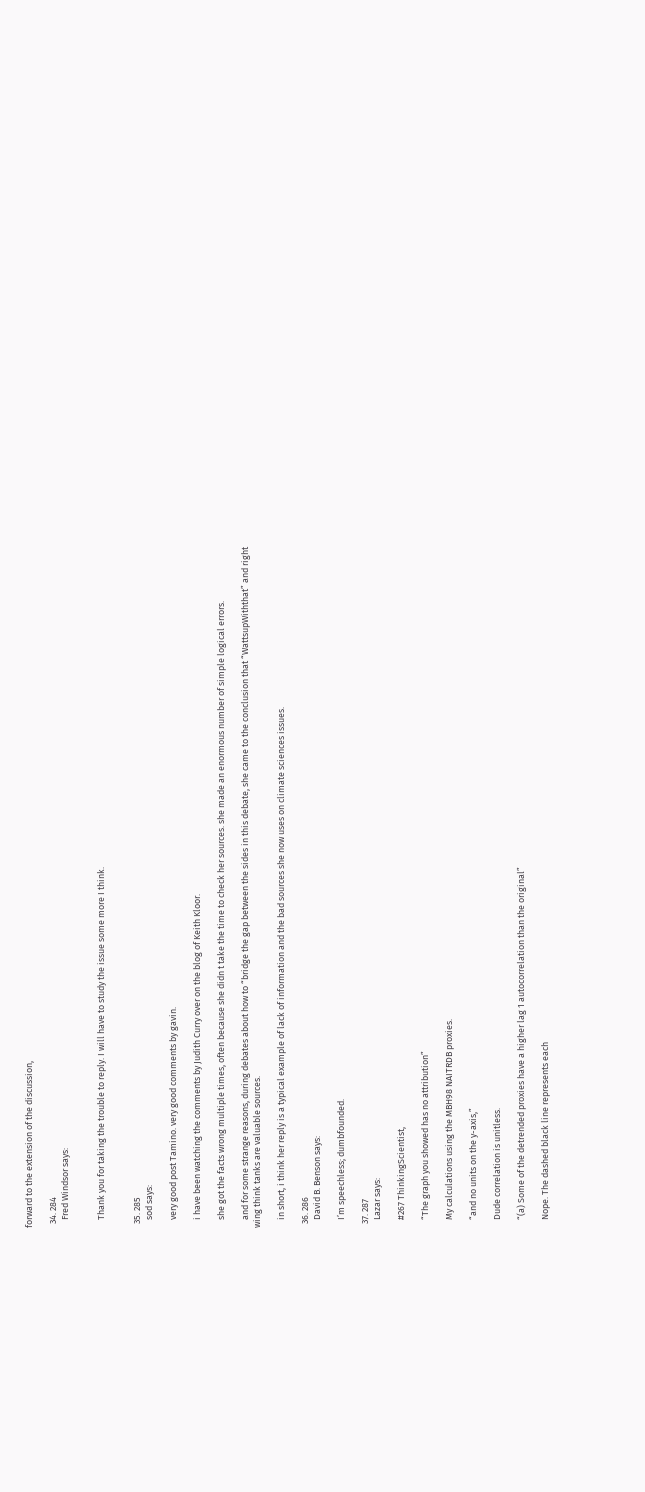forward to the extension of the discussion,

  34. 284
    Fred Windsor says:


    Thank you for taking the trouble to reply. I will have to study the issue some more I think.


  35. 285
    sod says:

    very good post Tamino. very good comments by gavin.

    i have been watching the comments by Judith Curry over on the blog of Keith Kloor.

    she got the facts wrong multiple times, often because she didn t take the time to check her sources. she made an enormous number of simple logical errors.

    and for some strange reasons, during debates about how to “bridge the gap between the sides in this debate, she came to the conclusion that “WattsupWiththat” and right wing think tanks are valuable sources.

    in short, i think her reply is a typical example of lack of information and the bad sources she now uses on climate sciences issues.

  36. 286
    David B. Benson says:

    I’m speechless; dumbfounded.

  37. 287
    Lazar says:

    #267 ThinkingScientist,

    “The graph you showed has no attribution”

    My calculations using the MBH98 NAITRDB proxies.

    “and no units on the y-axis,”

    Dude correlation is unitless.

    “(a) Some of the detrended proxies have a higher lag 1 autocorrelation than the original”

    Nope. The dashed black line represents each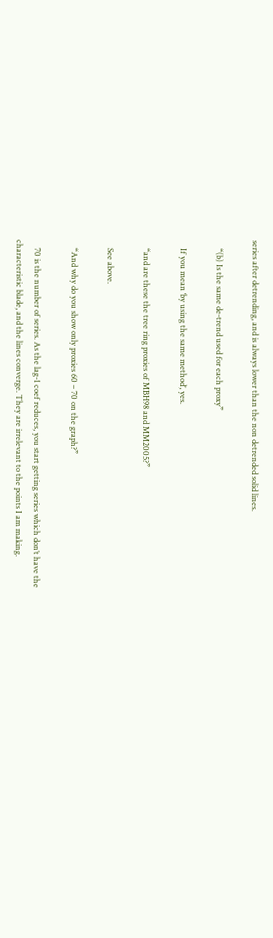series after detrending, and is always lower than the non detrended solid lines.

    “(b) Is the same de-trend used for each proxy”

    If you mean ‘by using the same method’, yes.

    “and are these the tree ring proxies of MBH98 and MM2005?”

    See above.

    “And why do you show only proxies 60 – 70 on the graph?”

    70 is the number of series. As the lag-1 coef reduces, you start getting series which don’t have the characteristic blade, and the lines converge. They are irrelevant to the points I am making.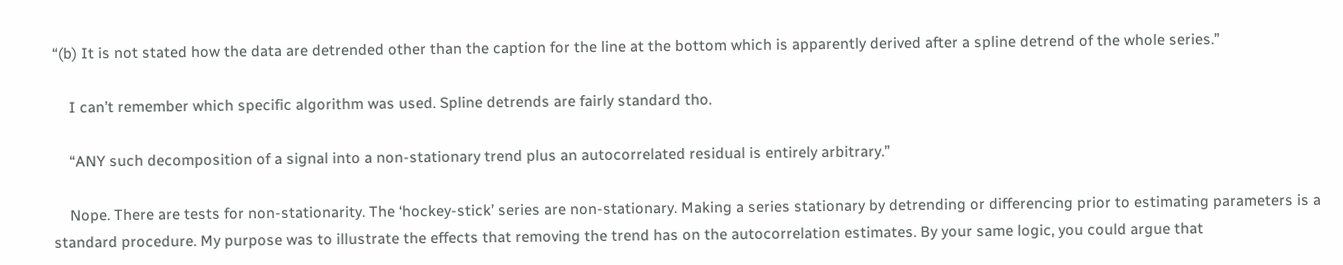“(b) It is not stated how the data are detrended other than the caption for the line at the bottom which is apparently derived after a spline detrend of the whole series.”

    I can’t remember which specific algorithm was used. Spline detrends are fairly standard tho.

    “ANY such decomposition of a signal into a non-stationary trend plus an autocorrelated residual is entirely arbitrary.”

    Nope. There are tests for non-stationarity. The ‘hockey-stick’ series are non-stationary. Making a series stationary by detrending or differencing prior to estimating parameters is a standard procedure. My purpose was to illustrate the effects that removing the trend has on the autocorrelation estimates. By your same logic, you could argue that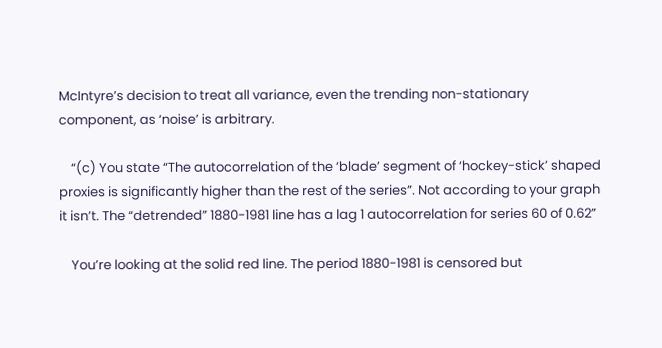McIntyre’s decision to treat all variance, even the trending non-stationary component, as ‘noise’ is arbitrary.

    “(c) You state “The autocorrelation of the ‘blade’ segment of ‘hockey-stick’ shaped proxies is significantly higher than the rest of the series”. Not according to your graph it isn’t. The “detrended” 1880-1981 line has a lag 1 autocorrelation for series 60 of 0.62”

    You’re looking at the solid red line. The period 1880-1981 is censored but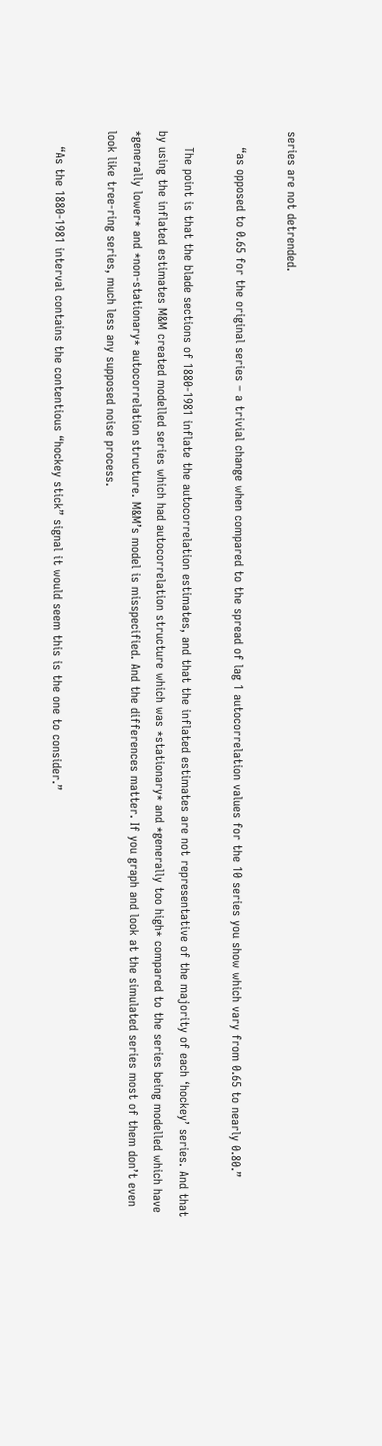series are not detrended.

    “as opposed to 0.65 for the original series – a trivial change when compared to the spread of lag 1 autocorrelation values for the 10 series you show which vary from 0.65 to nearly 0.80.”

    The point is that the blade sections of 1880-1981 inflate the autocorrelation estimates, and that the inflated estimates are not representative of the majority of each ‘hockey’ series. And that by using the inflated estimates M&M created modelled series which had autocorrelation structure which was *stationary* and *generally too high* compared to the series being modelled which have *generally lower* and *non-stationary* autocorrelation structure. M&M’s model is misspecified. And the differences matter. If you graph and look at the simulated series most of them don’t even look like tree-ring series, much less any supposed noise process.

    “As the 1880-1981 interval contains the contentious “hockey stick” signal it would seem this is the one to consider.”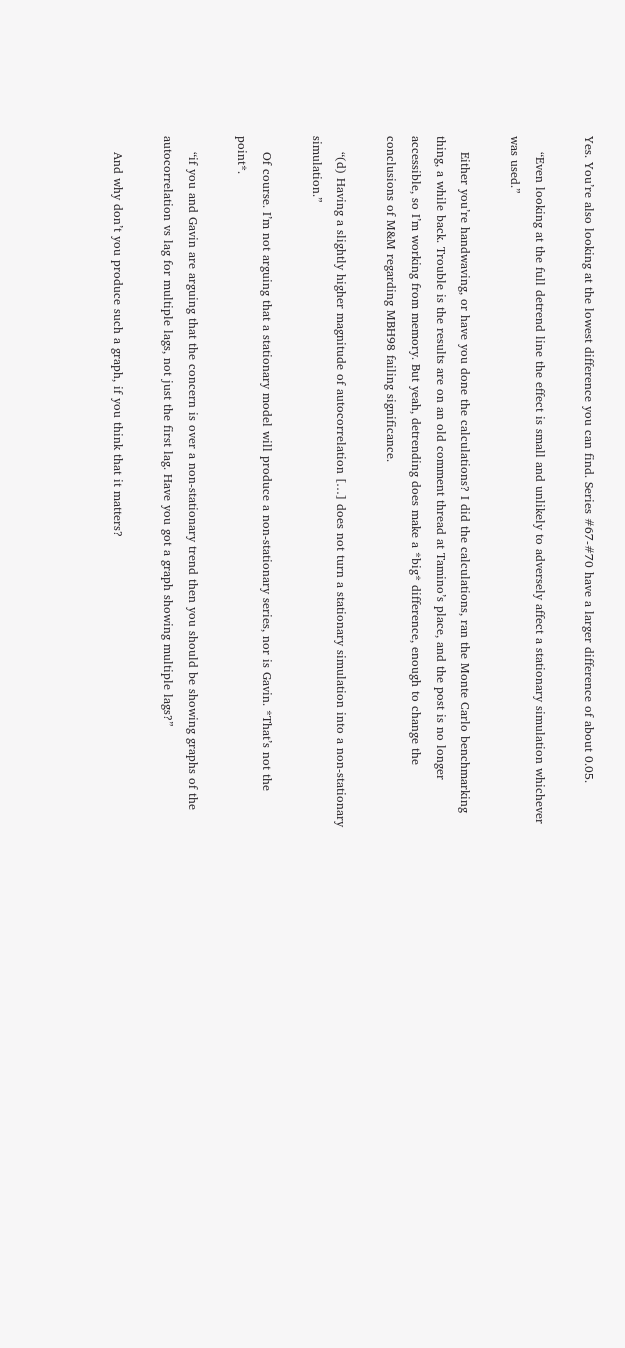Yes. You’re also looking at the lowest difference you can find. Series #67-#70 have a larger difference of about 0.05.

    “Even looking at the full detrend line the effect is small and unlikely to adversely affect a stationary simulation whichever was used.”

    Either you’re handwaving, or have you done the calculations? I did the calculations, ran the Monte Carlo benchmarking thing, a while back. Trouble is the results are on an old comment thread at Tamino’s place, and the post is no longer accessible, so I’m working from memory. But yeah, detrending does make a *big* difference, enough to change the conclusions of M&M regarding MBH98 failing significance.

    “(d) Having a slightly higher magnitude of autocorrelation […] does not turn a stationary simulation into a non-stationary simulation.”

    Of course. I’m not arguing that a stationary model will produce a non-stationary series, nor is Gavin. *That’s not the point*.

    “if you and Gavin are arguing that the concern is over a non-stationary trend then you should be showing graphs of the autocorrelation vs lag for multiple lags, not just the first lag. Have you got a graph showing multiple lags?”

    And why don’t you produce such a graph, if you think that it matters?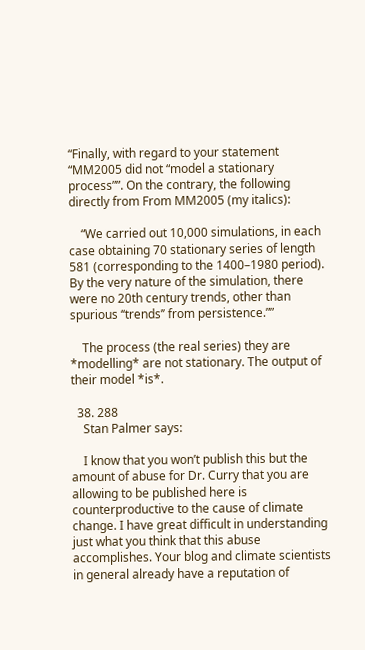“Finally, with regard to your statement “MM2005 did not “model a stationary process””. On the contrary, the following directly from From MM2005 (my italics):

    “We carried out 10,000 simulations, in each case obtaining 70 stationary series of length 581 (corresponding to the 1400–1980 period). By the very nature of the simulation, there were no 20th century trends, other than spurious ‘‘trends’’ from persistence.””

    The process (the real series) they are *modelling* are not stationary. The output of their model *is*.

  38. 288
    Stan Palmer says:

    I know that you won’t publish this but the amount of abuse for Dr. Curry that you are allowing to be published here is counterproductive to the cause of climate change. I have great difficult in understanding just what you think that this abuse accomplishes. Your blog and climate scientists in general already have a reputation of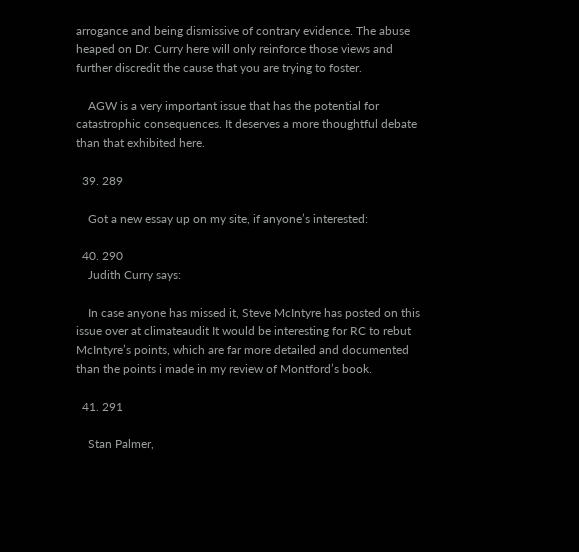arrogance and being dismissive of contrary evidence. The abuse heaped on Dr. Curry here will only reinforce those views and further discredit the cause that you are trying to foster.

    AGW is a very important issue that has the potential for catastrophic consequences. It deserves a more thoughtful debate than that exhibited here.

  39. 289

    Got a new essay up on my site, if anyone’s interested:

  40. 290
    Judith Curry says:

    In case anyone has missed it, Steve McIntyre has posted on this issue over at climateaudit It would be interesting for RC to rebut McIntyre’s points, which are far more detailed and documented than the points i made in my review of Montford’s book.

  41. 291

    Stan Palmer,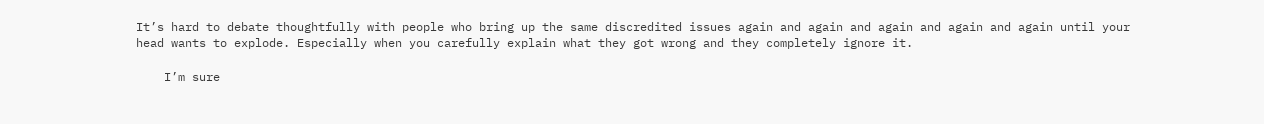It’s hard to debate thoughtfully with people who bring up the same discredited issues again and again and again and again and again until your head wants to explode. Especially when you carefully explain what they got wrong and they completely ignore it.

    I’m sure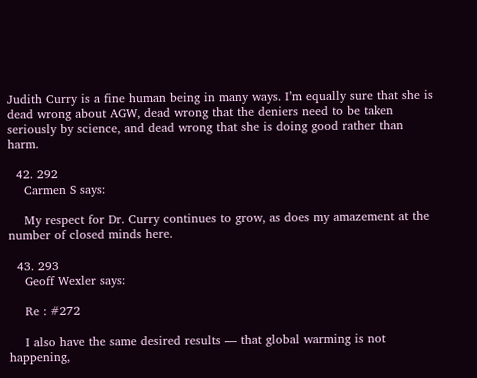Judith Curry is a fine human being in many ways. I’m equally sure that she is dead wrong about AGW, dead wrong that the deniers need to be taken seriously by science, and dead wrong that she is doing good rather than harm.

  42. 292
    Carmen S says:

    My respect for Dr. Curry continues to grow, as does my amazement at the number of closed minds here.

  43. 293
    Geoff Wexler says:

    Re : #272

    I also have the same desired results — that global warming is not happening,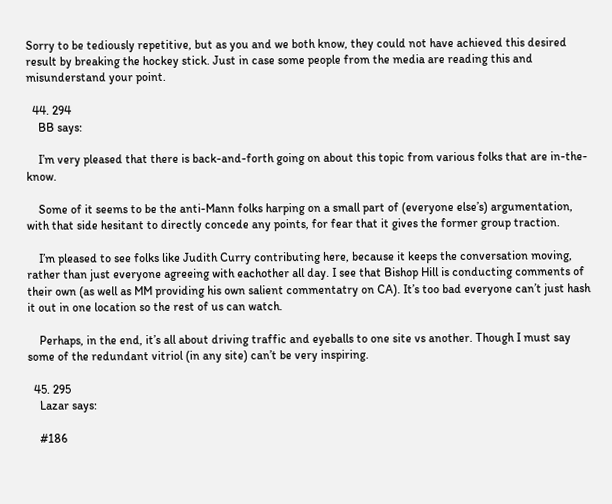Sorry to be tediously repetitive, but as you and we both know, they could not have achieved this desired result by breaking the hockey stick. Just in case some people from the media are reading this and misunderstand your point.

  44. 294
    BB says:

    I’m very pleased that there is back-and-forth going on about this topic from various folks that are in-the-know.

    Some of it seems to be the anti-Mann folks harping on a small part of (everyone else’s) argumentation, with that side hesitant to directly concede any points, for fear that it gives the former group traction.

    I’m pleased to see folks like Judith Curry contributing here, because it keeps the conversation moving, rather than just everyone agreeing with eachother all day. I see that Bishop Hill is conducting comments of their own (as well as MM providing his own salient commentatry on CA). It’s too bad everyone can’t just hash it out in one location so the rest of us can watch.

    Perhaps, in the end, it’s all about driving traffic and eyeballs to one site vs another. Though I must say some of the redundant vitriol (in any site) can’t be very inspiring.

  45. 295
    Lazar says:

    #186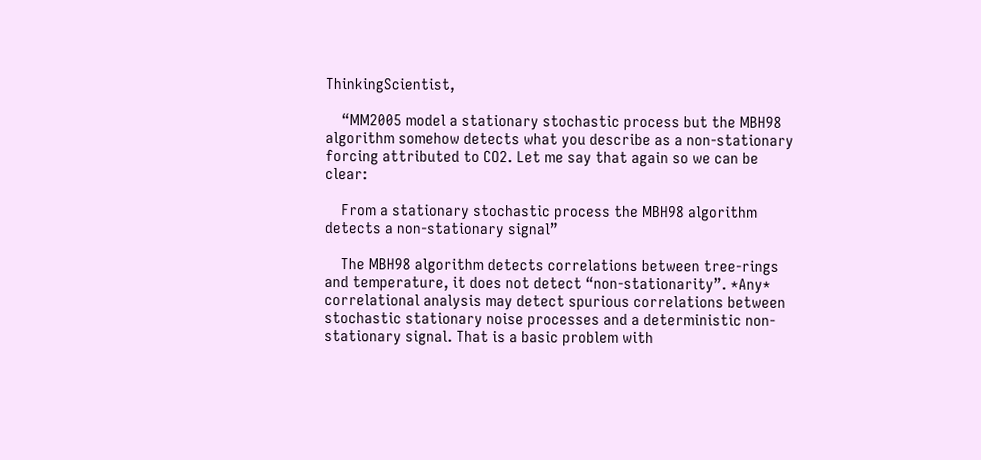ThinkingScientist,

    “MM2005 model a stationary stochastic process but the MBH98 algorithm somehow detects what you describe as a non-stationary forcing attributed to CO2. Let me say that again so we can be clear:

    From a stationary stochastic process the MBH98 algorithm detects a non-stationary signal”

    The MBH98 algorithm detects correlations between tree-rings and temperature, it does not detect “non-stationarity”. *Any* correlational analysis may detect spurious correlations between stochastic stationary noise processes and a deterministic non-stationary signal. That is a basic problem with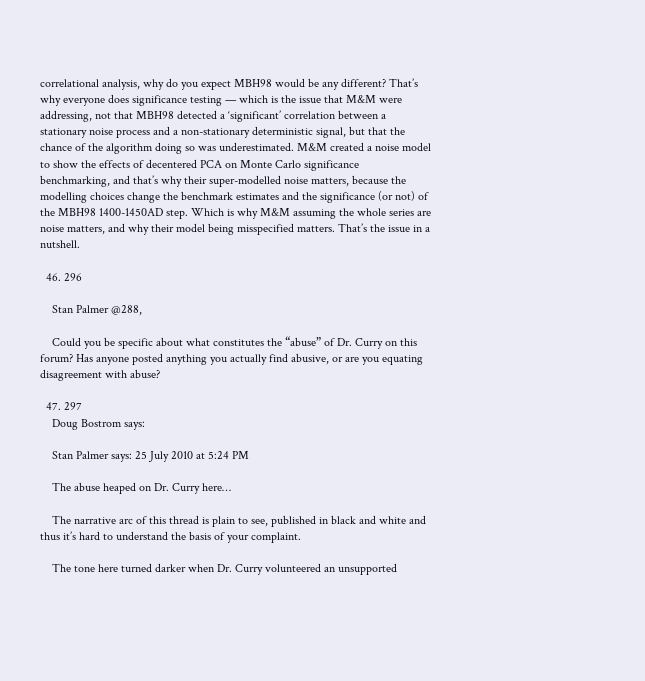correlational analysis, why do you expect MBH98 would be any different? That’s why everyone does significance testing — which is the issue that M&M were addressing, not that MBH98 detected a ‘significant’ correlation between a stationary noise process and a non-stationary deterministic signal, but that the chance of the algorithm doing so was underestimated. M&M created a noise model to show the effects of decentered PCA on Monte Carlo significance benchmarking, and that’s why their super-modelled noise matters, because the modelling choices change the benchmark estimates and the significance (or not) of the MBH98 1400-1450AD step. Which is why M&M assuming the whole series are noise matters, and why their model being misspecified matters. That’s the issue in a nutshell.

  46. 296

    Stan Palmer @288,

    Could you be specific about what constitutes the “abuse” of Dr. Curry on this forum? Has anyone posted anything you actually find abusive, or are you equating disagreement with abuse?

  47. 297
    Doug Bostrom says:

    Stan Palmer says: 25 July 2010 at 5:24 PM

    The abuse heaped on Dr. Curry here…

    The narrative arc of this thread is plain to see, published in black and white and thus it’s hard to understand the basis of your complaint.

    The tone here turned darker when Dr. Curry volunteered an unsupported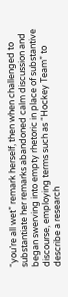“you’re all wet” remark herself, then when challenged to substantiate her remarks abandoned calm discussion and began swerving into empty rhetoric in place of substantive discourse, employing terms such as “Hockey Team” to describe a research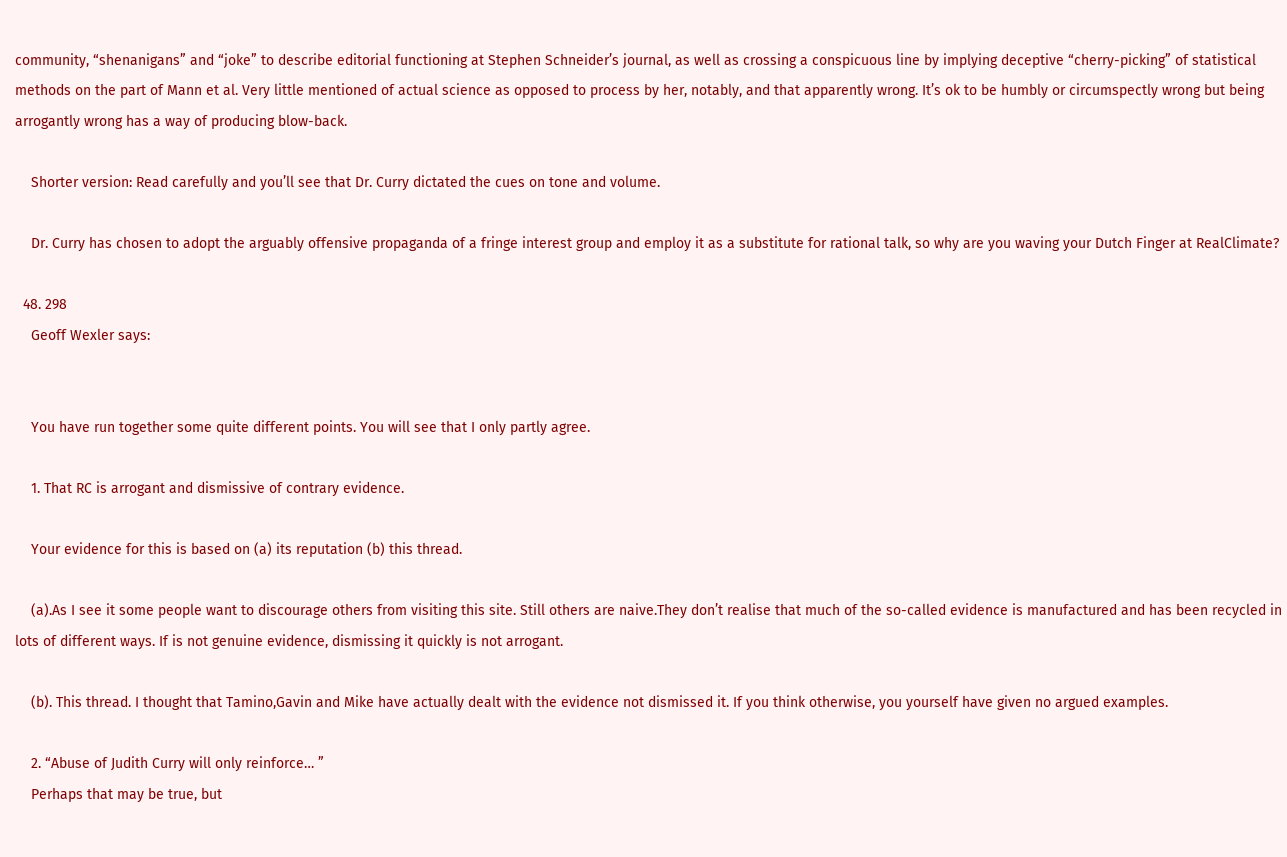community, “shenanigans” and “joke” to describe editorial functioning at Stephen Schneider’s journal, as well as crossing a conspicuous line by implying deceptive “cherry-picking” of statistical methods on the part of Mann et al. Very little mentioned of actual science as opposed to process by her, notably, and that apparently wrong. It’s ok to be humbly or circumspectly wrong but being arrogantly wrong has a way of producing blow-back.

    Shorter version: Read carefully and you’ll see that Dr. Curry dictated the cues on tone and volume.

    Dr. Curry has chosen to adopt the arguably offensive propaganda of a fringe interest group and employ it as a substitute for rational talk, so why are you waving your Dutch Finger at RealClimate?

  48. 298
    Geoff Wexler says:


    You have run together some quite different points. You will see that I only partly agree.

    1. That RC is arrogant and dismissive of contrary evidence.

    Your evidence for this is based on (a) its reputation (b) this thread.

    (a).As I see it some people want to discourage others from visiting this site. Still others are naive.They don’t realise that much of the so-called evidence is manufactured and has been recycled in lots of different ways. If is not genuine evidence, dismissing it quickly is not arrogant.

    (b). This thread. I thought that Tamino,Gavin and Mike have actually dealt with the evidence not dismissed it. If you think otherwise, you yourself have given no argued examples.

    2. “Abuse of Judith Curry will only reinforce… ”
    Perhaps that may be true, but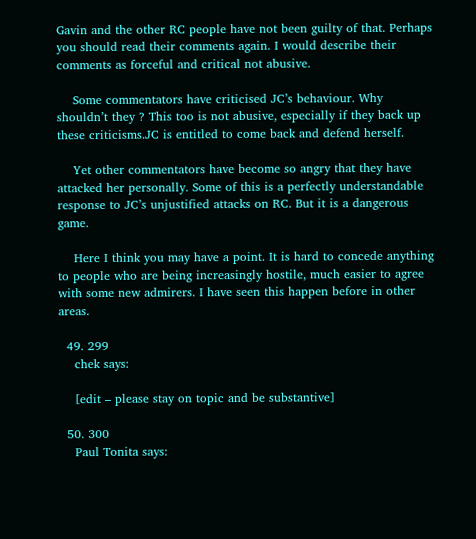Gavin and the other RC people have not been guilty of that. Perhaps you should read their comments again. I would describe their comments as forceful and critical not abusive.

    Some commentators have criticised JC’s behaviour. Why shouldn’t they ? This too is not abusive, especially if they back up these criticisms.JC is entitled to come back and defend herself.

    Yet other commentators have become so angry that they have attacked her personally. Some of this is a perfectly understandable response to JC’s unjustified attacks on RC. But it is a dangerous game.

    Here I think you may have a point. It is hard to concede anything to people who are being increasingly hostile, much easier to agree with some new admirers. I have seen this happen before in other areas.

  49. 299
    chek says:

    [edit – please stay on topic and be substantive]

  50. 300
    Paul Tonita says: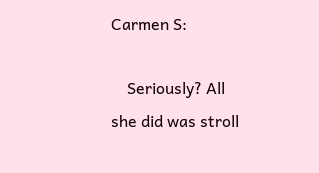Carmen S:

    Seriously? All she did was stroll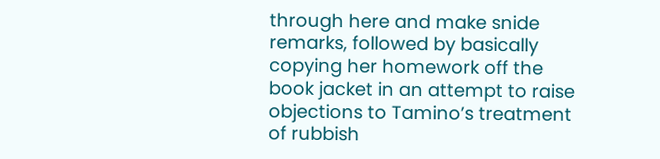through here and make snide remarks, followed by basically copying her homework off the book jacket in an attempt to raise objections to Tamino’s treatment of rubbish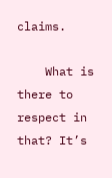claims.

    What is there to respect in that? It’s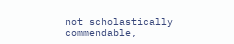not scholastically commendable,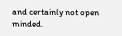and certainly not open minded.